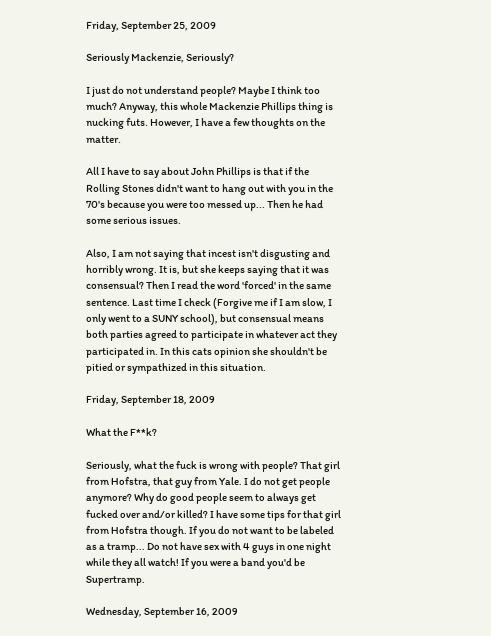Friday, September 25, 2009

Seriously Mackenzie, Seriously?

I just do not understand people? Maybe I think too much? Anyway, this whole Mackenzie Phillips thing is nucking futs. However, I have a few thoughts on the matter.

All I have to say about John Phillips is that if the Rolling Stones didn't want to hang out with you in the 70's because you were too messed up... Then he had some serious issues.

Also, I am not saying that incest isn't disgusting and horribly wrong. It is, but she keeps saying that it was consensual? Then I read the word 'forced' in the same sentence. Last time I check (Forgive me if I am slow, I only went to a SUNY school), but consensual means both parties agreed to participate in whatever act they participated in. In this cats opinion she shouldn't be pitied or sympathized in this situation.

Friday, September 18, 2009

What the F**k?

Seriously, what the fuck is wrong with people? That girl from Hofstra, that guy from Yale. I do not get people anymore? Why do good people seem to always get fucked over and/or killed? I have some tips for that girl from Hofstra though. If you do not want to be labeled as a tramp... Do not have sex with 4 guys in one night while they all watch! If you were a band you'd be Supertramp.

Wednesday, September 16, 2009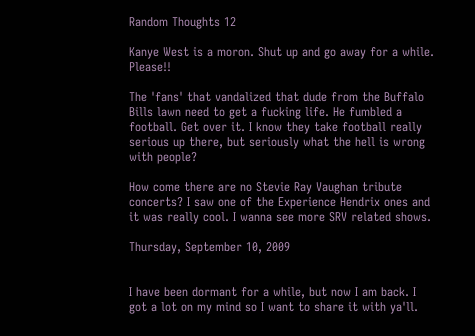Random Thoughts 12

Kanye West is a moron. Shut up and go away for a while. Please!!

The 'fans' that vandalized that dude from the Buffalo Bills lawn need to get a fucking life. He fumbled a football. Get over it. I know they take football really serious up there, but seriously what the hell is wrong with people?

How come there are no Stevie Ray Vaughan tribute concerts? I saw one of the Experience Hendrix ones and it was really cool. I wanna see more SRV related shows.

Thursday, September 10, 2009


I have been dormant for a while, but now I am back. I got a lot on my mind so I want to share it with ya'll.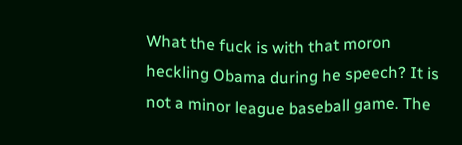What the fuck is with that moron heckling Obama during he speech? It is not a minor league baseball game. The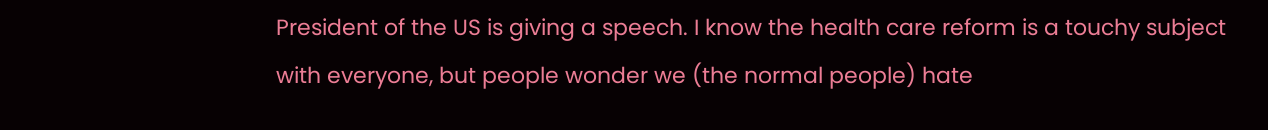President of the US is giving a speech. I know the health care reform is a touchy subject with everyone, but people wonder we (the normal people) hate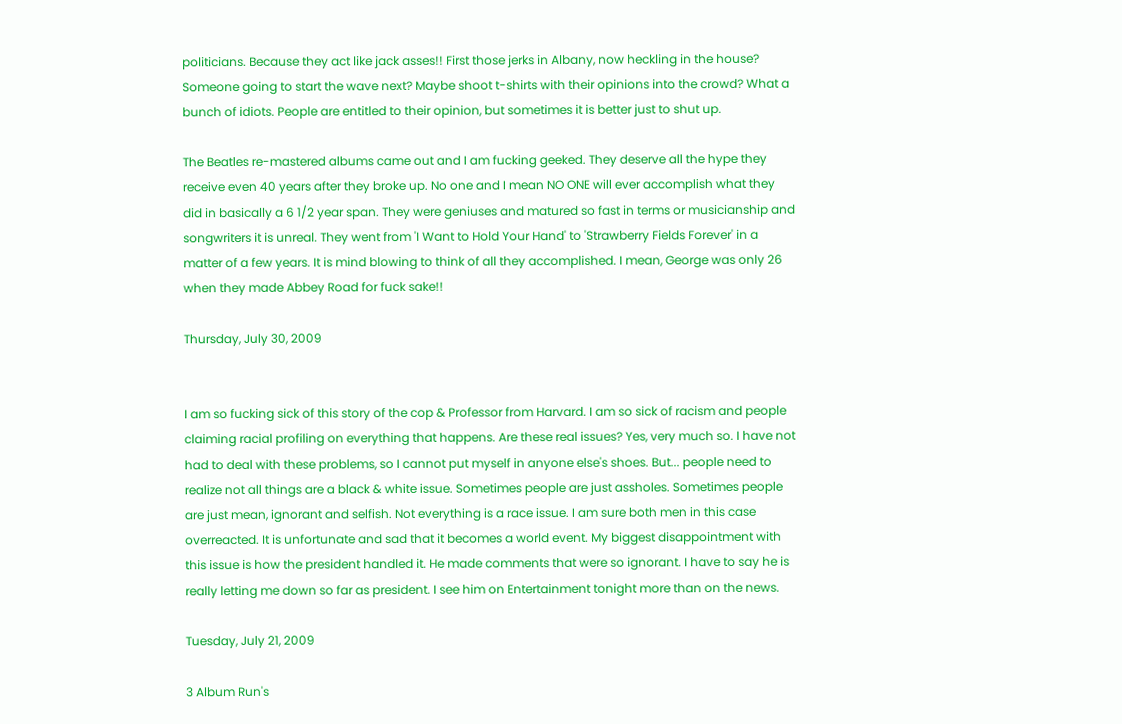politicians. Because they act like jack asses!! First those jerks in Albany, now heckling in the house? Someone going to start the wave next? Maybe shoot t-shirts with their opinions into the crowd? What a bunch of idiots. People are entitled to their opinion, but sometimes it is better just to shut up.

The Beatles re-mastered albums came out and I am fucking geeked. They deserve all the hype they receive even 40 years after they broke up. No one and I mean NO ONE will ever accomplish what they did in basically a 6 1/2 year span. They were geniuses and matured so fast in terms or musicianship and songwriters it is unreal. They went from 'I Want to Hold Your Hand' to 'Strawberry Fields Forever' in a matter of a few years. It is mind blowing to think of all they accomplished. I mean, George was only 26 when they made Abbey Road for fuck sake!!

Thursday, July 30, 2009


I am so fucking sick of this story of the cop & Professor from Harvard. I am so sick of racism and people claiming racial profiling on everything that happens. Are these real issues? Yes, very much so. I have not had to deal with these problems, so I cannot put myself in anyone else's shoes. But... people need to realize not all things are a black & white issue. Sometimes people are just assholes. Sometimes people are just mean, ignorant and selfish. Not everything is a race issue. I am sure both men in this case overreacted. It is unfortunate and sad that it becomes a world event. My biggest disappointment with this issue is how the president handled it. He made comments that were so ignorant. I have to say he is really letting me down so far as president. I see him on Entertainment tonight more than on the news.

Tuesday, July 21, 2009

3 Album Run's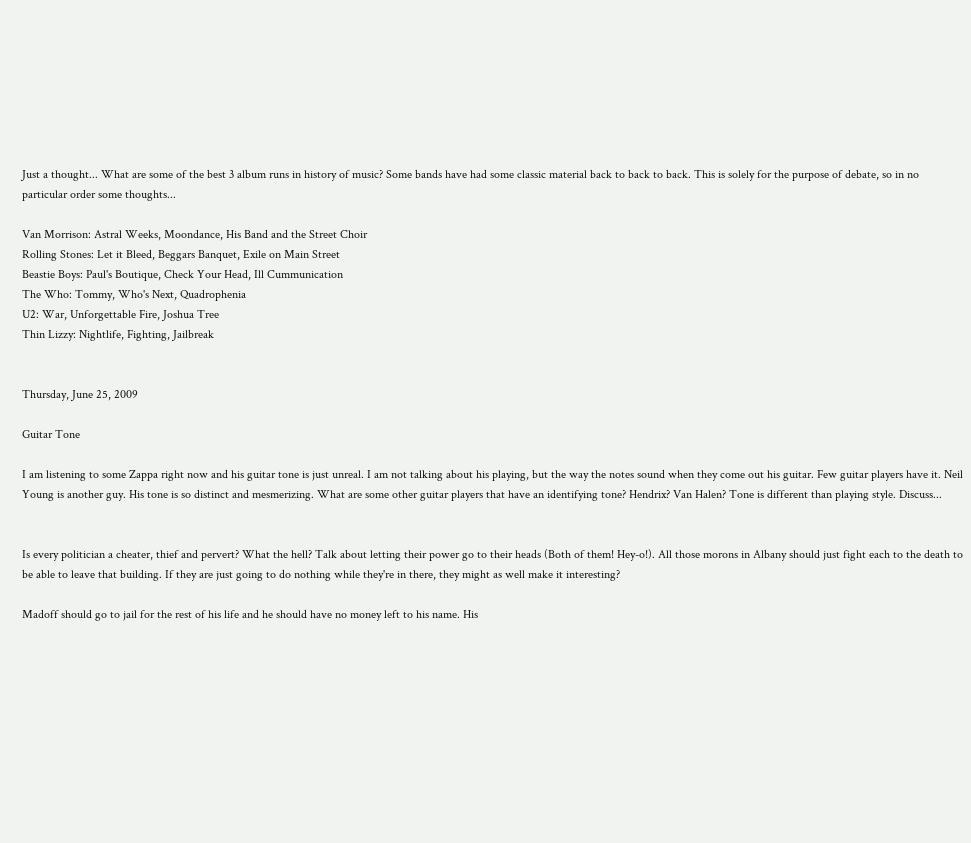Just a thought... What are some of the best 3 album runs in history of music? Some bands have had some classic material back to back to back. This is solely for the purpose of debate, so in no particular order some thoughts...

Van Morrison: Astral Weeks, Moondance, His Band and the Street Choir
Rolling Stones: Let it Bleed, Beggars Banquet, Exile on Main Street
Beastie Boys: Paul's Boutique, Check Your Head, Ill Cummunication
The Who: Tommy, Who's Next, Quadrophenia
U2: War, Unforgettable Fire, Joshua Tree
Thin Lizzy: Nightlife, Fighting, Jailbreak


Thursday, June 25, 2009

Guitar Tone

I am listening to some Zappa right now and his guitar tone is just unreal. I am not talking about his playing, but the way the notes sound when they come out his guitar. Few guitar players have it. Neil Young is another guy. His tone is so distinct and mesmerizing. What are some other guitar players that have an identifying tone? Hendrix? Van Halen? Tone is different than playing style. Discuss...


Is every politician a cheater, thief and pervert? What the hell? Talk about letting their power go to their heads (Both of them! Hey-o!). All those morons in Albany should just fight each to the death to be able to leave that building. If they are just going to do nothing while they're in there, they might as well make it interesting?

Madoff should go to jail for the rest of his life and he should have no money left to his name. His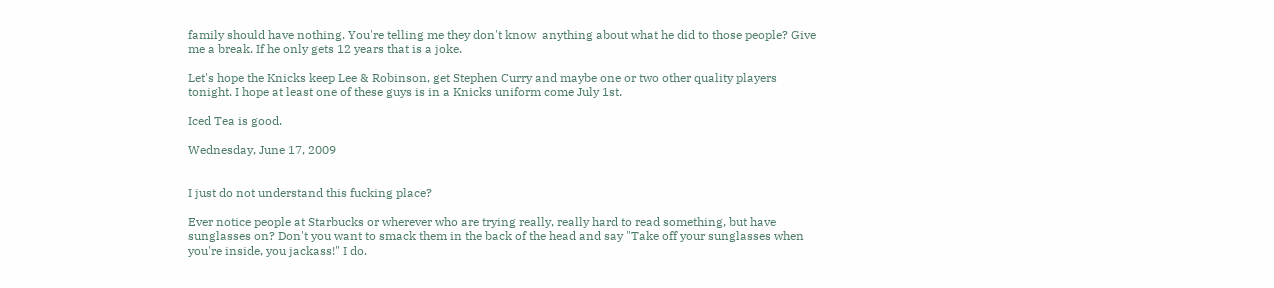family should have nothing. You're telling me they don't know  anything about what he did to those people? Give me a break. If he only gets 12 years that is a joke.

Let's hope the Knicks keep Lee & Robinson, get Stephen Curry and maybe one or two other quality players tonight. I hope at least one of these guys is in a Knicks uniform come July 1st.

Iced Tea is good.

Wednesday, June 17, 2009


I just do not understand this fucking place?

Ever notice people at Starbucks or wherever who are trying really, really hard to read something, but have sunglasses on? Don't you want to smack them in the back of the head and say "Take off your sunglasses when you're inside, you jackass!" I do.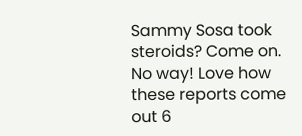Sammy Sosa took steroids? Come on. No way! Love how these reports come out 6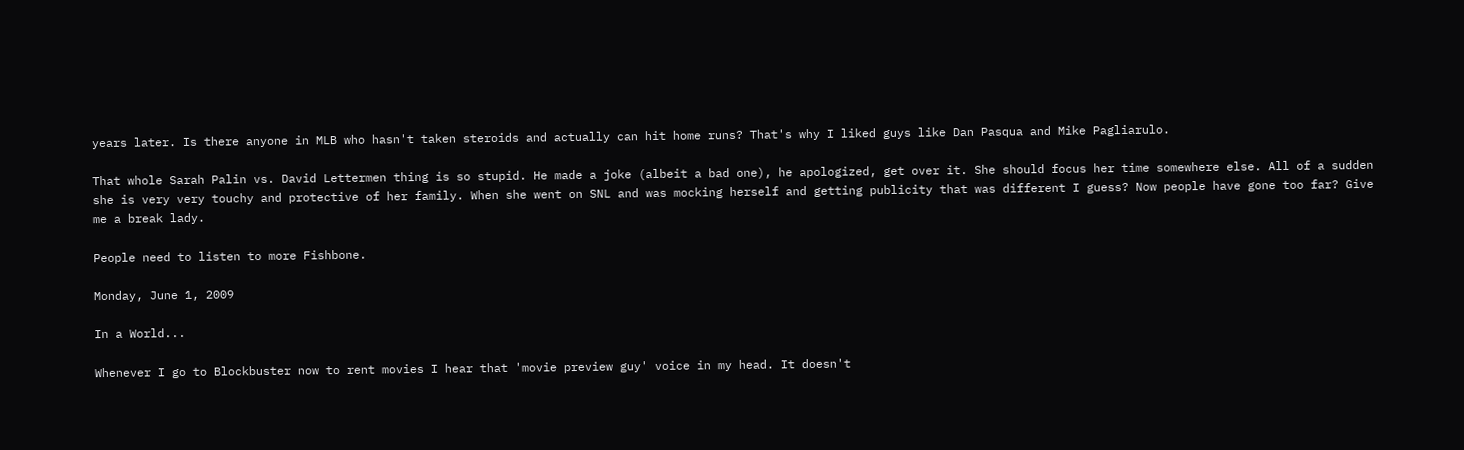years later. Is there anyone in MLB who hasn't taken steroids and actually can hit home runs? That's why I liked guys like Dan Pasqua and Mike Pagliarulo.

That whole Sarah Palin vs. David Lettermen thing is so stupid. He made a joke (albeit a bad one), he apologized, get over it. She should focus her time somewhere else. All of a sudden she is very very touchy and protective of her family. When she went on SNL and was mocking herself and getting publicity that was different I guess? Now people have gone too far? Give me a break lady.

People need to listen to more Fishbone.

Monday, June 1, 2009

In a World...

Whenever I go to Blockbuster now to rent movies I hear that 'movie preview guy' voice in my head. It doesn't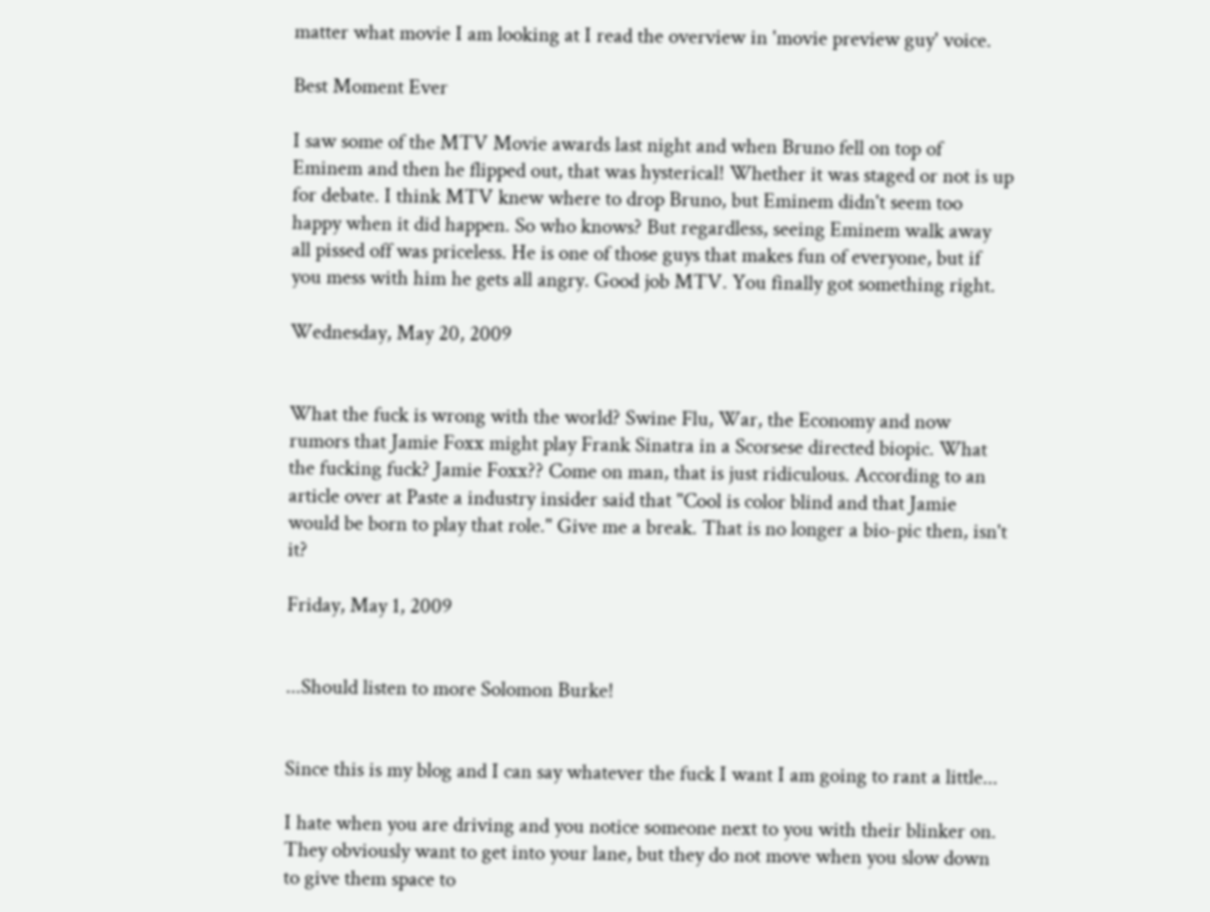matter what movie I am looking at I read the overview in 'movie preview guy' voice.

Best Moment Ever

I saw some of the MTV Movie awards last night and when Bruno fell on top of Eminem and then he flipped out, that was hysterical! Whether it was staged or not is up for debate. I think MTV knew where to drop Bruno, but Eminem didn't seem too happy when it did happen. So who knows? But regardless, seeing Eminem walk away all pissed off was priceless. He is one of those guys that makes fun of everyone, but if you mess with him he gets all angry. Good job MTV. You finally got something right.

Wednesday, May 20, 2009


What the fuck is wrong with the world? Swine Flu, War, the Economy and now rumors that Jamie Foxx might play Frank Sinatra in a Scorsese directed biopic. What the fucking fuck? Jamie Foxx?? Come on man, that is just ridiculous. According to an article over at Paste a industry insider said that "Cool is color blind and that Jamie would be born to play that role." Give me a break. That is no longer a bio-pic then, isn't it?

Friday, May 1, 2009


...Should listen to more Solomon Burke!


Since this is my blog and I can say whatever the fuck I want I am going to rant a little...

I hate when you are driving and you notice someone next to you with their blinker on. They obviously want to get into your lane, but they do not move when you slow down to give them space to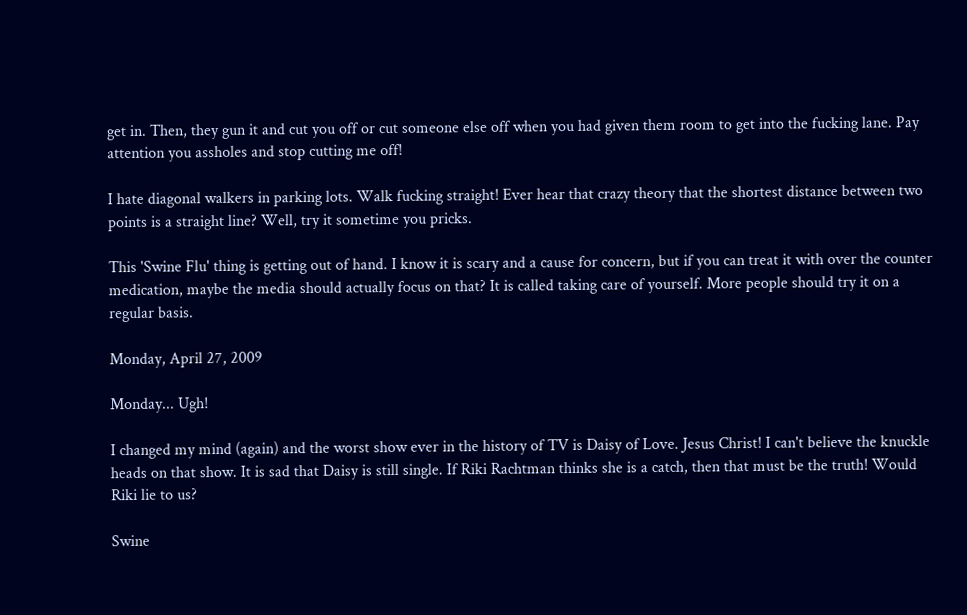get in. Then, they gun it and cut you off or cut someone else off when you had given them room to get into the fucking lane. Pay attention you assholes and stop cutting me off!

I hate diagonal walkers in parking lots. Walk fucking straight! Ever hear that crazy theory that the shortest distance between two points is a straight line? Well, try it sometime you pricks.

This 'Swine Flu' thing is getting out of hand. I know it is scary and a cause for concern, but if you can treat it with over the counter medication, maybe the media should actually focus on that? It is called taking care of yourself. More people should try it on a regular basis.

Monday, April 27, 2009

Monday... Ugh!

I changed my mind (again) and the worst show ever in the history of TV is Daisy of Love. Jesus Christ! I can't believe the knuckle heads on that show. It is sad that Daisy is still single. If Riki Rachtman thinks she is a catch, then that must be the truth! Would Riki lie to us?

Swine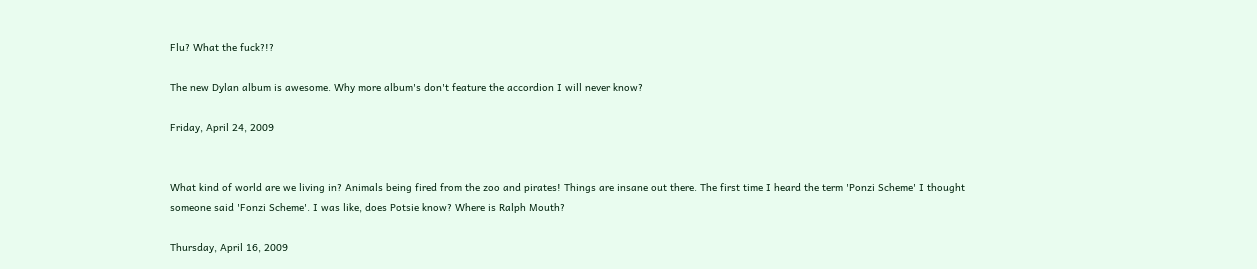Flu? What the fuck?!?

The new Dylan album is awesome. Why more album's don't feature the accordion I will never know?

Friday, April 24, 2009


What kind of world are we living in? Animals being fired from the zoo and pirates! Things are insane out there. The first time I heard the term 'Ponzi Scheme' I thought someone said 'Fonzi Scheme'. I was like, does Potsie know? Where is Ralph Mouth?

Thursday, April 16, 2009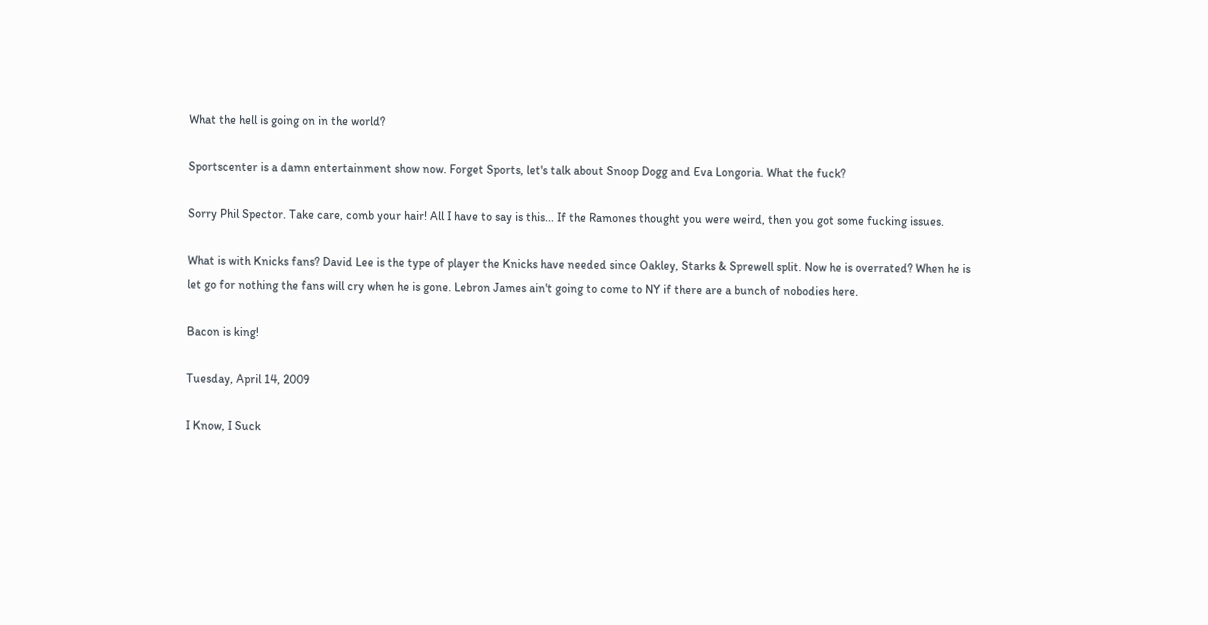What the hell is going on in the world?

Sportscenter is a damn entertainment show now. Forget Sports, let's talk about Snoop Dogg and Eva Longoria. What the fuck?

Sorry Phil Spector. Take care, comb your hair! All I have to say is this... If the Ramones thought you were weird, then you got some fucking issues.

What is with Knicks fans? David Lee is the type of player the Knicks have needed since Oakley, Starks & Sprewell split. Now he is overrated? When he is let go for nothing the fans will cry when he is gone. Lebron James ain't going to come to NY if there are a bunch of nobodies here.

Bacon is king!

Tuesday, April 14, 2009

I Know, I Suck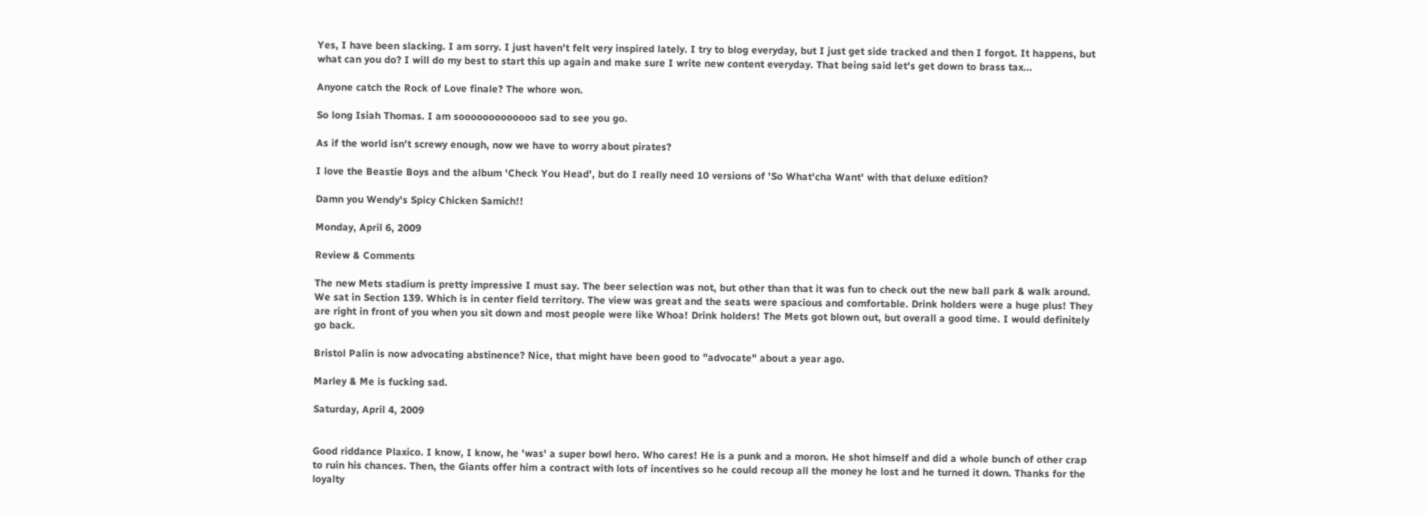Yes, I have been slacking. I am sorry. I just haven't felt very inspired lately. I try to blog everyday, but I just get side tracked and then I forgot. It happens, but what can you do? I will do my best to start this up again and make sure I write new content everyday. That being said let's get down to brass tax...

Anyone catch the Rock of Love finale? The whore won.

So long Isiah Thomas. I am sooooooooooooo sad to see you go.

As if the world isn't screwy enough, now we have to worry about pirates?

I love the Beastie Boys and the album 'Check You Head', but do I really need 10 versions of 'So What'cha Want' with that deluxe edition?

Damn you Wendy's Spicy Chicken Samich!!

Monday, April 6, 2009

Review & Comments

The new Mets stadium is pretty impressive I must say. The beer selection was not, but other than that it was fun to check out the new ball park & walk around. We sat in Section 139. Which is in center field territory. The view was great and the seats were spacious and comfortable. Drink holders were a huge plus! They are right in front of you when you sit down and most people were like Whoa! Drink holders! The Mets got blown out, but overall a good time. I would definitely go back.

Bristol Palin is now advocating abstinence? Nice, that might have been good to "advocate" about a year ago.

Marley & Me is fucking sad.

Saturday, April 4, 2009


Good riddance Plaxico. I know, I know, he 'was' a super bowl hero. Who cares! He is a punk and a moron. He shot himself and did a whole bunch of other crap to ruin his chances. Then, the Giants offer him a contract with lots of incentives so he could recoup all the money he lost and he turned it down. Thanks for the loyalty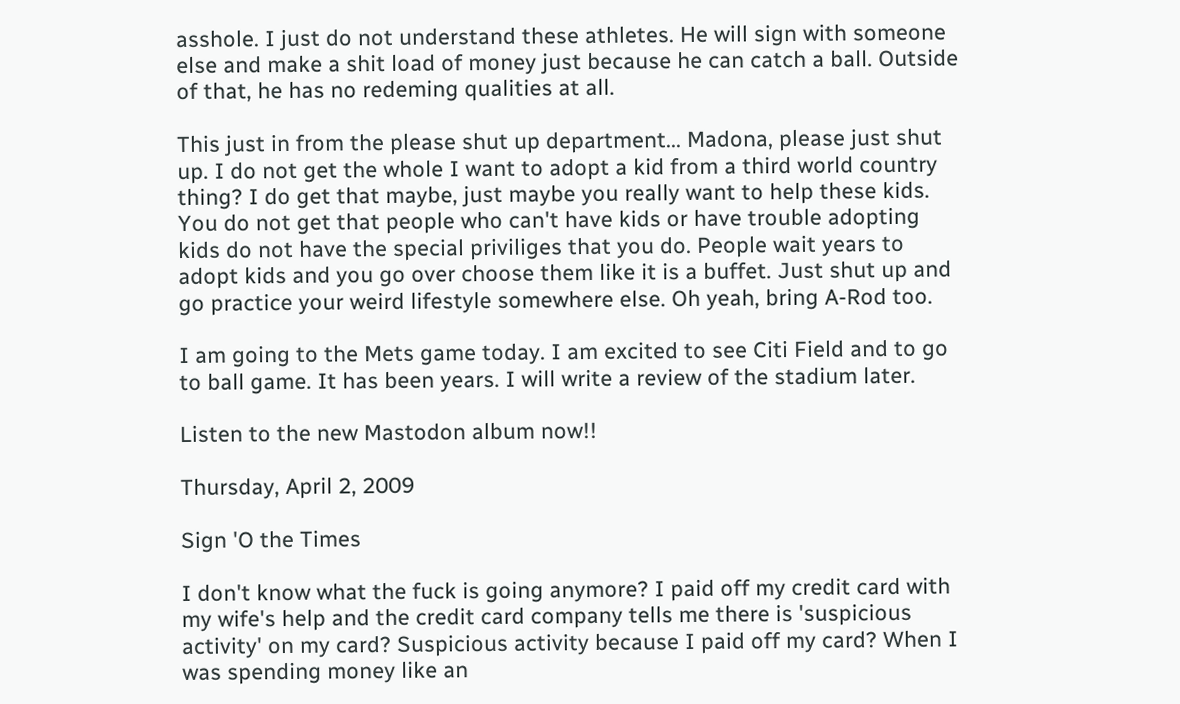asshole. I just do not understand these athletes. He will sign with someone else and make a shit load of money just because he can catch a ball. Outside of that, he has no redeming qualities at all.

This just in from the please shut up department... Madona, please just shut up. I do not get the whole I want to adopt a kid from a third world country thing? I do get that maybe, just maybe you really want to help these kids. You do not get that people who can't have kids or have trouble adopting kids do not have the special priviliges that you do. People wait years to adopt kids and you go over choose them like it is a buffet. Just shut up and go practice your weird lifestyle somewhere else. Oh yeah, bring A-Rod too.

I am going to the Mets game today. I am excited to see Citi Field and to go to ball game. It has been years. I will write a review of the stadium later.

Listen to the new Mastodon album now!!

Thursday, April 2, 2009

Sign 'O the Times

I don't know what the fuck is going anymore? I paid off my credit card with my wife's help and the credit card company tells me there is 'suspicious activity' on my card? Suspicious activity because I paid off my card? When I was spending money like an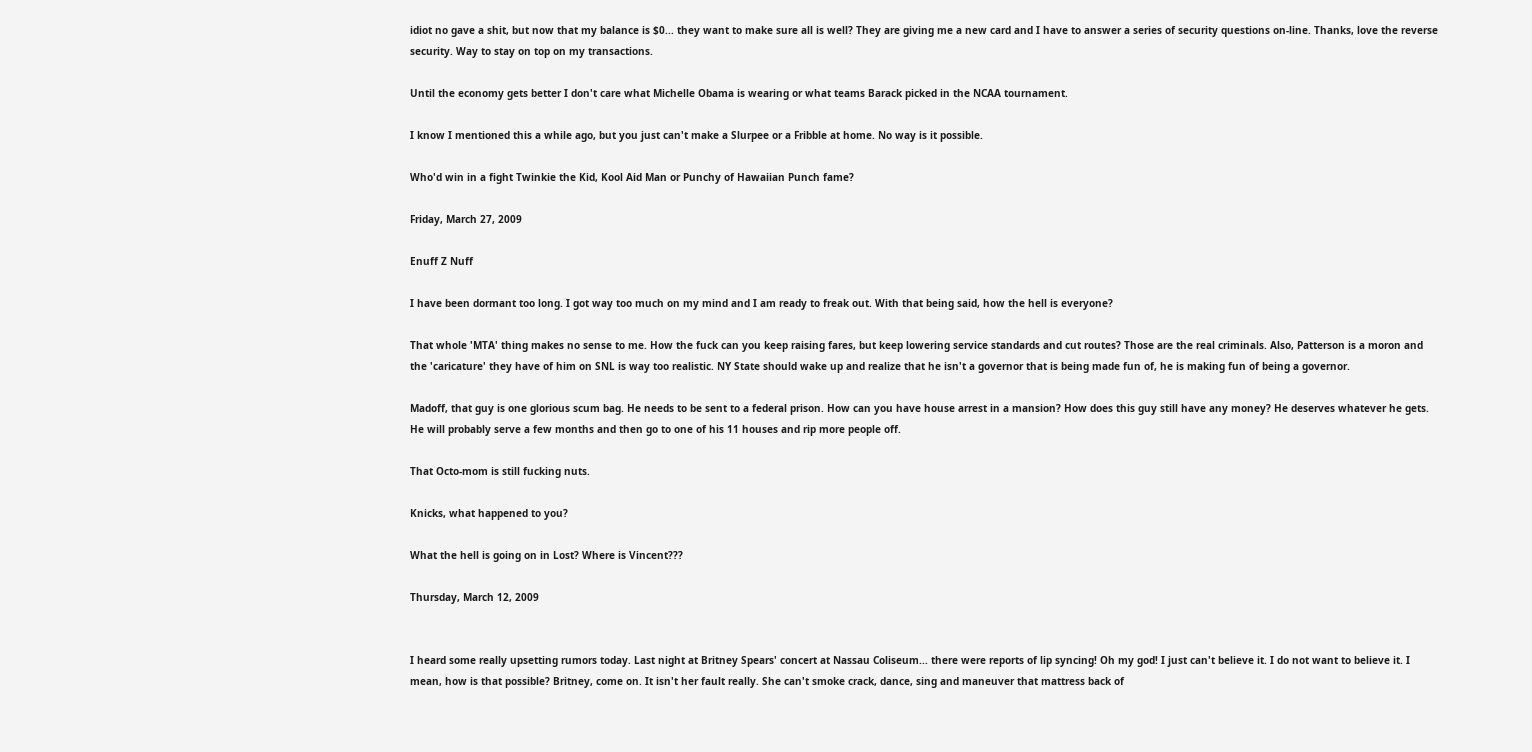idiot no gave a shit, but now that my balance is $0... they want to make sure all is well? They are giving me a new card and I have to answer a series of security questions on-line. Thanks, love the reverse security. Way to stay on top on my transactions.

Until the economy gets better I don't care what Michelle Obama is wearing or what teams Barack picked in the NCAA tournament.

I know I mentioned this a while ago, but you just can't make a Slurpee or a Fribble at home. No way is it possible.

Who'd win in a fight Twinkie the Kid, Kool Aid Man or Punchy of Hawaiian Punch fame?

Friday, March 27, 2009

Enuff Z Nuff

I have been dormant too long. I got way too much on my mind and I am ready to freak out. With that being said, how the hell is everyone?

That whole 'MTA' thing makes no sense to me. How the fuck can you keep raising fares, but keep lowering service standards and cut routes? Those are the real criminals. Also, Patterson is a moron and the 'caricature' they have of him on SNL is way too realistic. NY State should wake up and realize that he isn't a governor that is being made fun of, he is making fun of being a governor.

Madoff, that guy is one glorious scum bag. He needs to be sent to a federal prison. How can you have house arrest in a mansion? How does this guy still have any money? He deserves whatever he gets. He will probably serve a few months and then go to one of his 11 houses and rip more people off.

That Octo-mom is still fucking nuts.

Knicks, what happened to you?

What the hell is going on in Lost? Where is Vincent???

Thursday, March 12, 2009


I heard some really upsetting rumors today. Last night at Britney Spears' concert at Nassau Coliseum... there were reports of lip syncing! Oh my god! I just can't believe it. I do not want to believe it. I mean, how is that possible? Britney, come on. It isn't her fault really. She can't smoke crack, dance, sing and maneuver that mattress back of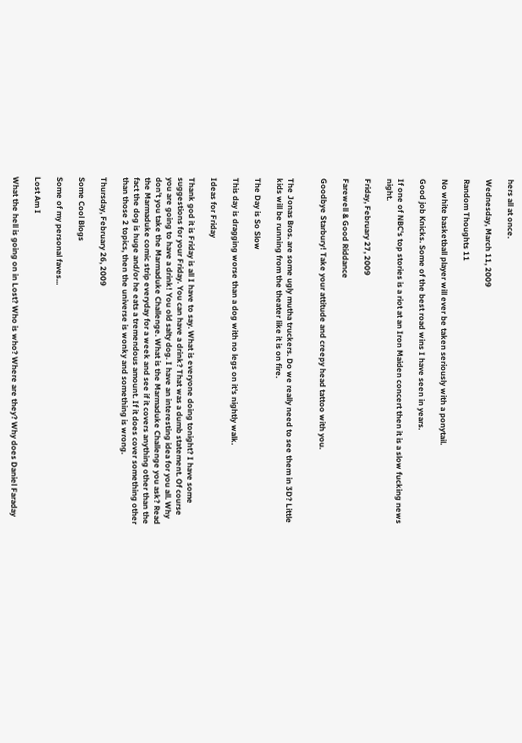hers all at once.

Wednesday, March 11, 2009

Random Thoughts 11

No white basketball player will ever be taken seriously with a ponytail.

Good job Knicks. Some of the best road wins I have seen in years.

If one of NBC's top stories is a riot at an Iron Maiden concert then it is a slow fucking news night.

Friday, February 27, 2009

Farewell & Good Riddance

Goodbye Starbury! Take your attitude and creepy head tattoo with you.


The Jonas Bros. are some ugly mutha truckers. Do we really need to see them in 3D? Little kids will be running from the theater like it is on fire.

The Day is So Slow

This day is dragging worse than a dog with no legs on it's nightly walk.

Ideas for Friday

Thank god it is Friday is all I have to say. What is everyone doing tonight? I have some suggestions for your Friday. You can have a drink? That was a dumb statement. Of course you are going to have a drink! You old salty dog. I have an interesting idea for you all. Why don't you take the Marmaduke Challenge. What is the Marmaduke Challenge you ask? Read the Marmaduke comic strip everyday for a week and see if it covers anything other than the fact the dog is huge and/or he eats a tremendous amount. If it does cover something other than those 2 topics, then the universe is wonky and something is wrong.

Thursday, February 26, 2009

Some Cool Blogs

Some of my personal faves...

Lost Am I

What the hell is going on in Lost? Who is who? Where are they? Why does Daniel Faraday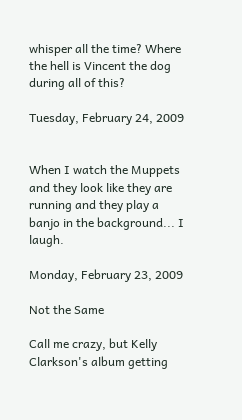whisper all the time? Where the hell is Vincent the dog during all of this?

Tuesday, February 24, 2009


When I watch the Muppets and they look like they are running and they play a banjo in the background... I laugh.

Monday, February 23, 2009

Not the Same

Call me crazy, but Kelly Clarkson's album getting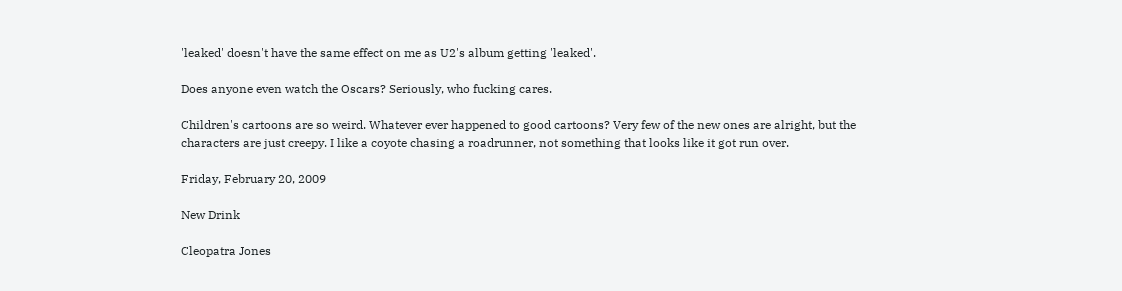'leaked' doesn't have the same effect on me as U2's album getting 'leaked'.

Does anyone even watch the Oscars? Seriously, who fucking cares.

Children's cartoons are so weird. Whatever ever happened to good cartoons? Very few of the new ones are alright, but the characters are just creepy. I like a coyote chasing a roadrunner, not something that looks like it got run over.

Friday, February 20, 2009

New Drink

Cleopatra Jones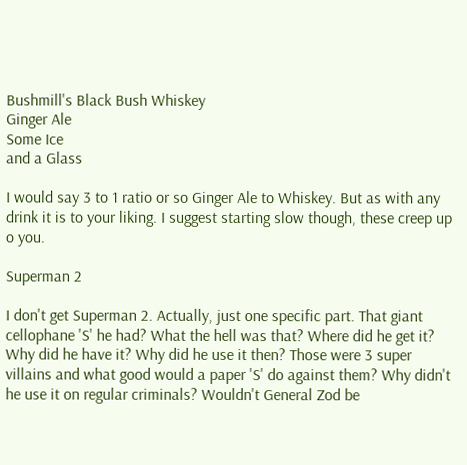Bushmill's Black Bush Whiskey
Ginger Ale
Some Ice
and a Glass

I would say 3 to 1 ratio or so Ginger Ale to Whiskey. But as with any drink it is to your liking. I suggest starting slow though, these creep up o you.

Superman 2

I don't get Superman 2. Actually, just one specific part. That giant cellophane 'S' he had? What the hell was that? Where did he get it? Why did he have it? Why did he use it then? Those were 3 super villains and what good would a paper 'S' do against them? Why didn't he use it on regular criminals? Wouldn't General Zod be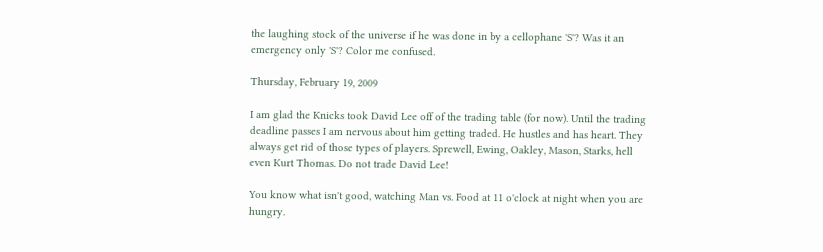the laughing stock of the universe if he was done in by a cellophane 'S'? Was it an emergency only 'S'? Color me confused.

Thursday, February 19, 2009

I am glad the Knicks took David Lee off of the trading table (for now). Until the trading deadline passes I am nervous about him getting traded. He hustles and has heart. They always get rid of those types of players. Sprewell, Ewing, Oakley, Mason, Starks, hell even Kurt Thomas. Do not trade David Lee!

You know what isn't good, watching Man vs. Food at 11 o'clock at night when you are hungry.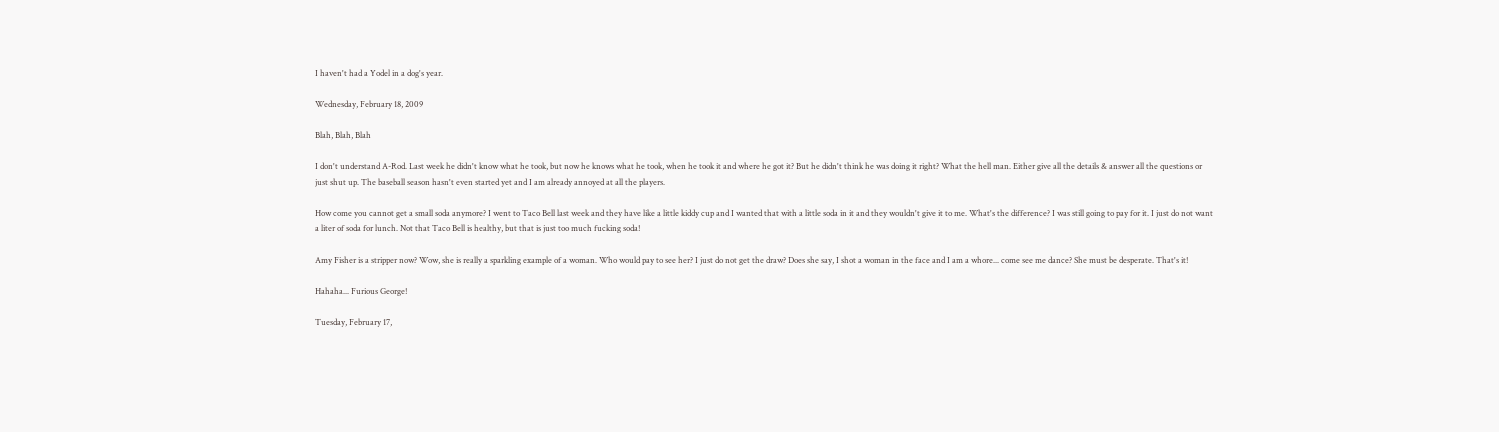I haven't had a Yodel in a dog's year.

Wednesday, February 18, 2009

Blah, Blah, Blah

I don't understand A-Rod. Last week he didn't know what he took, but now he knows what he took, when he took it and where he got it? But he didn't think he was doing it right? What the hell man. Either give all the details & answer all the questions or just shut up. The baseball season hasn't even started yet and I am already annoyed at all the players.

How come you cannot get a small soda anymore? I went to Taco Bell last week and they have like a little kiddy cup and I wanted that with a little soda in it and they wouldn't give it to me. What's the difference? I was still going to pay for it. I just do not want a liter of soda for lunch. Not that Taco Bell is healthy, but that is just too much fucking soda!

Amy Fisher is a stripper now? Wow, she is really a sparkling example of a woman. Who would pay to see her? I just do not get the draw? Does she say, I shot a woman in the face and I am a whore... come see me dance? She must be desperate. That's it!

Hahaha... Furious George!

Tuesday, February 17,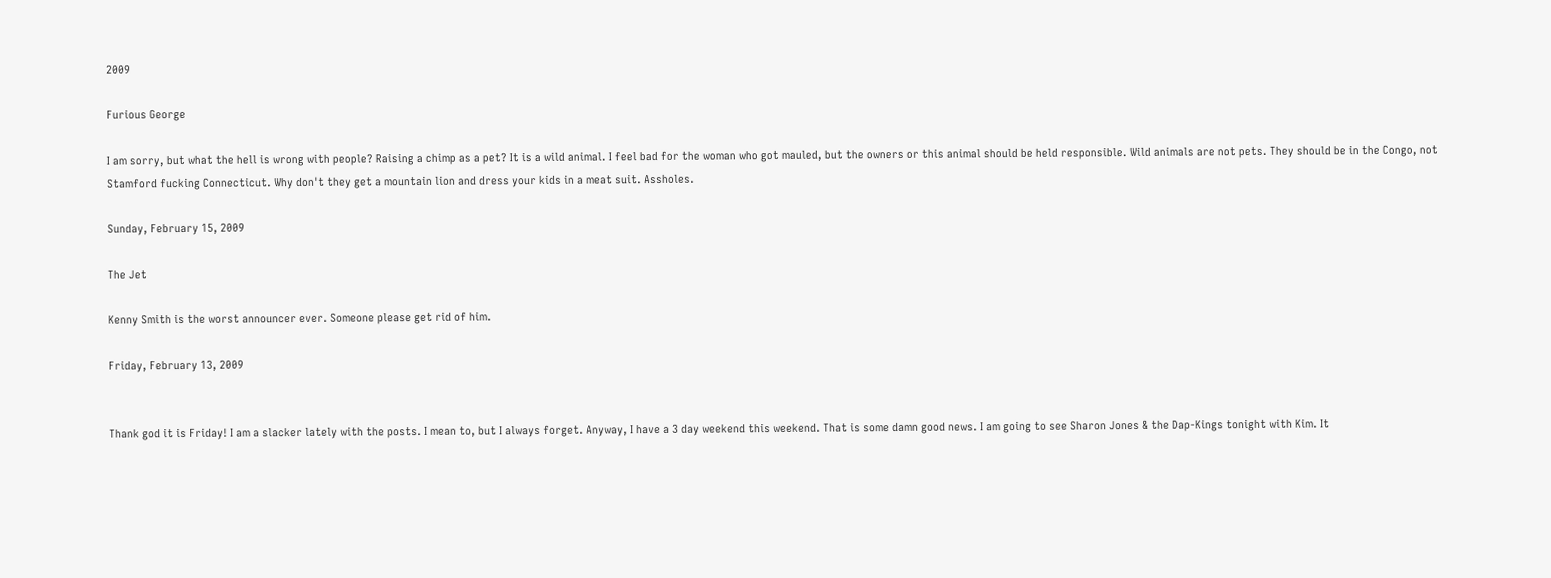2009

Furious George

I am sorry, but what the hell is wrong with people? Raising a chimp as a pet? It is a wild animal. I feel bad for the woman who got mauled, but the owners or this animal should be held responsible. Wild animals are not pets. They should be in the Congo, not Stamford fucking Connecticut. Why don't they get a mountain lion and dress your kids in a meat suit. Assholes.

Sunday, February 15, 2009

The Jet

Kenny Smith is the worst announcer ever. Someone please get rid of him.

Friday, February 13, 2009


Thank god it is Friday! I am a slacker lately with the posts. I mean to, but I always forget. Anyway, I have a 3 day weekend this weekend. That is some damn good news. I am going to see Sharon Jones & the Dap-Kings tonight with Kim. It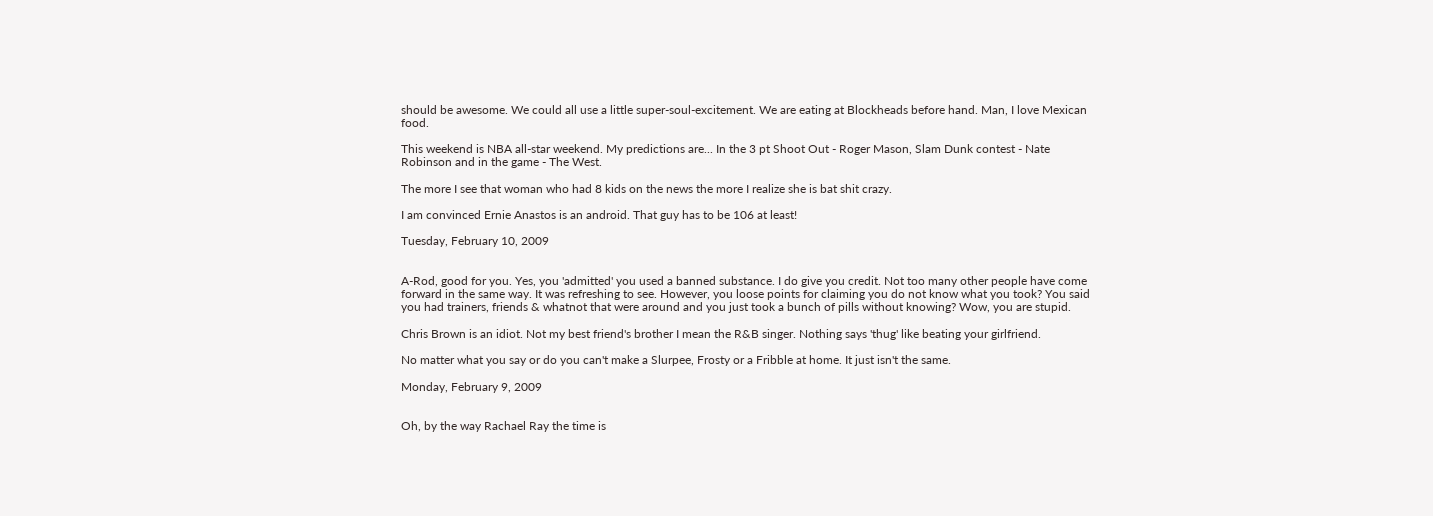should be awesome. We could all use a little super-soul-excitement. We are eating at Blockheads before hand. Man, I love Mexican food.

This weekend is NBA all-star weekend. My predictions are... In the 3 pt Shoot Out - Roger Mason, Slam Dunk contest - Nate Robinson and in the game - The West.

The more I see that woman who had 8 kids on the news the more I realize she is bat shit crazy.

I am convinced Ernie Anastos is an android. That guy has to be 106 at least!

Tuesday, February 10, 2009


A-Rod, good for you. Yes, you 'admitted' you used a banned substance. I do give you credit. Not too many other people have come forward in the same way. It was refreshing to see. However, you loose points for claiming you do not know what you took? You said you had trainers, friends & whatnot that were around and you just took a bunch of pills without knowing? Wow, you are stupid.

Chris Brown is an idiot. Not my best friend's brother I mean the R&B singer. Nothing says 'thug' like beating your girlfriend.

No matter what you say or do you can't make a Slurpee, Frosty or a Fribble at home. It just isn't the same.

Monday, February 9, 2009


Oh, by the way Rachael Ray the time is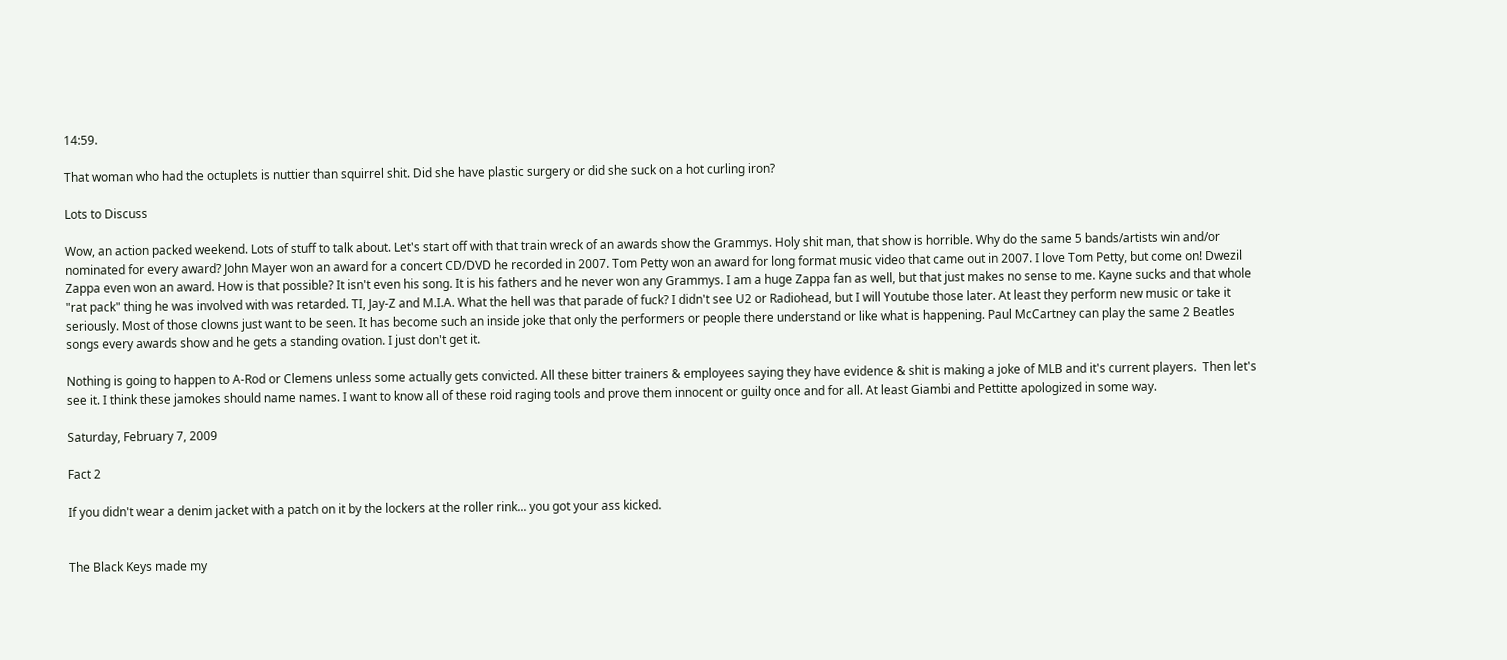14:59.

That woman who had the octuplets is nuttier than squirrel shit. Did she have plastic surgery or did she suck on a hot curling iron?

Lots to Discuss

Wow, an action packed weekend. Lots of stuff to talk about. Let's start off with that train wreck of an awards show the Grammys. Holy shit man, that show is horrible. Why do the same 5 bands/artists win and/or nominated for every award? John Mayer won an award for a concert CD/DVD he recorded in 2007. Tom Petty won an award for long format music video that came out in 2007. I love Tom Petty, but come on! Dwezil Zappa even won an award. How is that possible? It isn't even his song. It is his fathers and he never won any Grammys. I am a huge Zappa fan as well, but that just makes no sense to me. Kayne sucks and that whole "rat pack" thing he was involved with was retarded. TI, Jay-Z and M.I.A. What the hell was that parade of fuck? I didn't see U2 or Radiohead, but I will Youtube those later. At least they perform new music or take it seriously. Most of those clowns just want to be seen. It has become such an inside joke that only the performers or people there understand or like what is happening. Paul McCartney can play the same 2 Beatles songs every awards show and he gets a standing ovation. I just don't get it.

Nothing is going to happen to A-Rod or Clemens unless some actually gets convicted. All these bitter trainers & employees saying they have evidence & shit is making a joke of MLB and it's current players.  Then let's see it. I think these jamokes should name names. I want to know all of these roid raging tools and prove them innocent or guilty once and for all. At least Giambi and Pettitte apologized in some way.

Saturday, February 7, 2009

Fact 2

If you didn't wear a denim jacket with a patch on it by the lockers at the roller rink... you got your ass kicked.


The Black Keys made my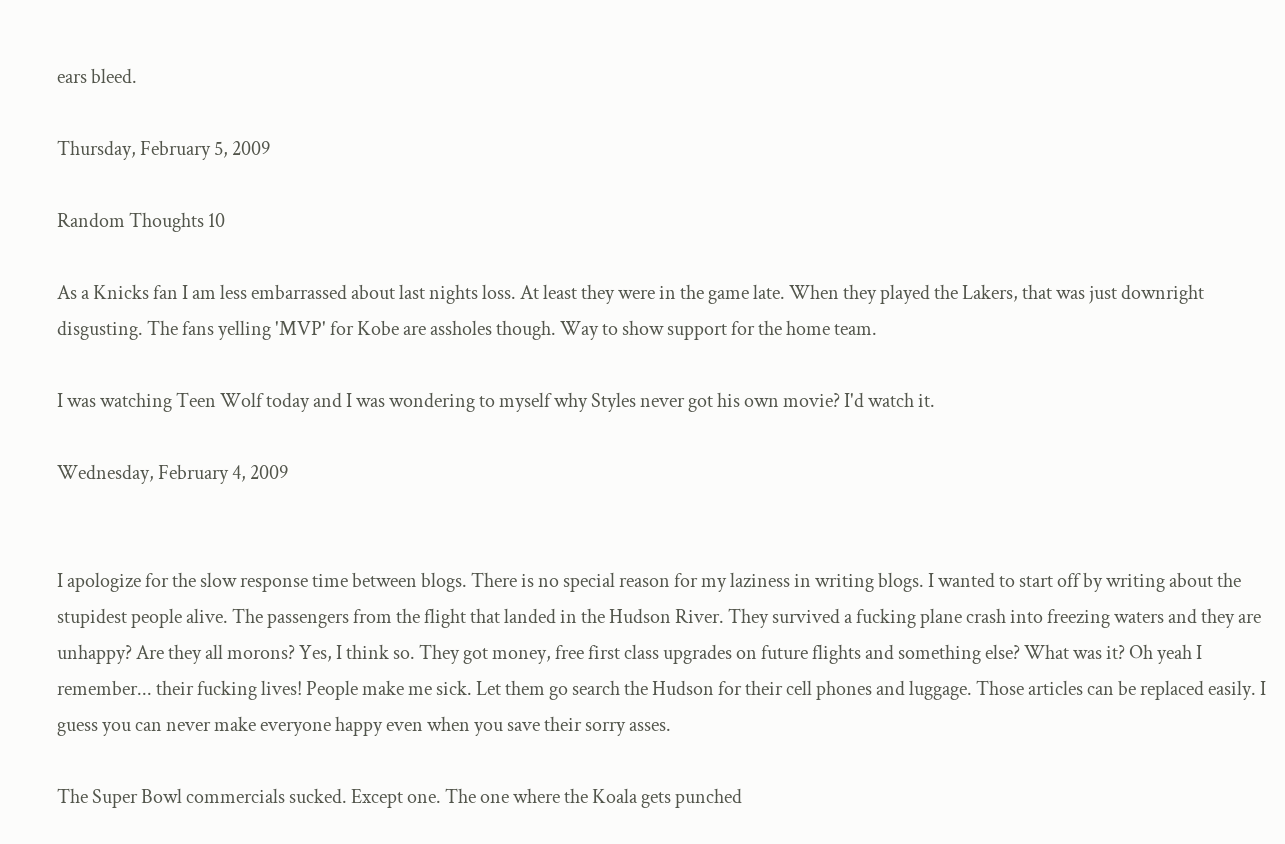ears bleed.

Thursday, February 5, 2009

Random Thoughts 10

As a Knicks fan I am less embarrassed about last nights loss. At least they were in the game late. When they played the Lakers, that was just downright disgusting. The fans yelling 'MVP' for Kobe are assholes though. Way to show support for the home team.

I was watching Teen Wolf today and I was wondering to myself why Styles never got his own movie? I'd watch it.

Wednesday, February 4, 2009


I apologize for the slow response time between blogs. There is no special reason for my laziness in writing blogs. I wanted to start off by writing about the stupidest people alive. The passengers from the flight that landed in the Hudson River. They survived a fucking plane crash into freezing waters and they are unhappy? Are they all morons? Yes, I think so. They got money, free first class upgrades on future flights and something else? What was it? Oh yeah I remember... their fucking lives! People make me sick. Let them go search the Hudson for their cell phones and luggage. Those articles can be replaced easily. I guess you can never make everyone happy even when you save their sorry asses.

The Super Bowl commercials sucked. Except one. The one where the Koala gets punched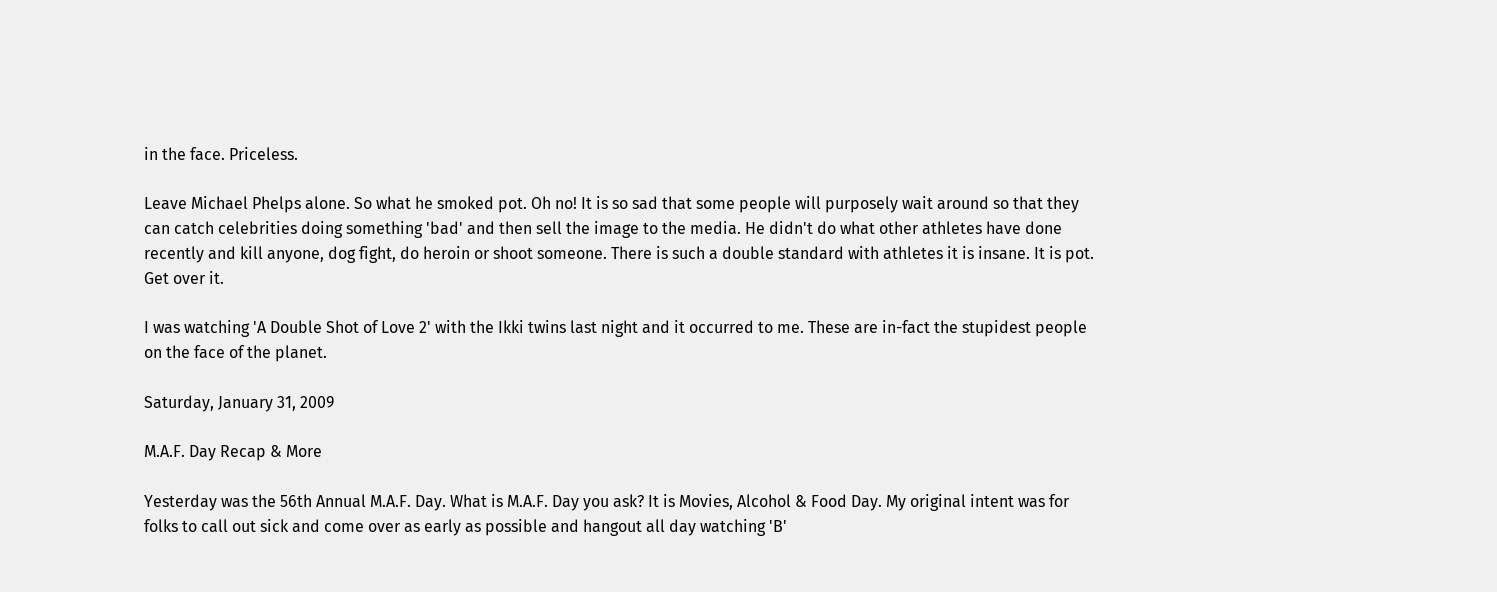in the face. Priceless.

Leave Michael Phelps alone. So what he smoked pot. Oh no! It is so sad that some people will purposely wait around so that they can catch celebrities doing something 'bad' and then sell the image to the media. He didn't do what other athletes have done recently and kill anyone, dog fight, do heroin or shoot someone. There is such a double standard with athletes it is insane. It is pot. Get over it.

I was watching 'A Double Shot of Love 2' with the Ikki twins last night and it occurred to me. These are in-fact the stupidest people on the face of the planet.

Saturday, January 31, 2009

M.A.F. Day Recap & More

Yesterday was the 56th Annual M.A.F. Day. What is M.A.F. Day you ask? It is Movies, Alcohol & Food Day. My original intent was for folks to call out sick and come over as early as possible and hangout all day watching 'B'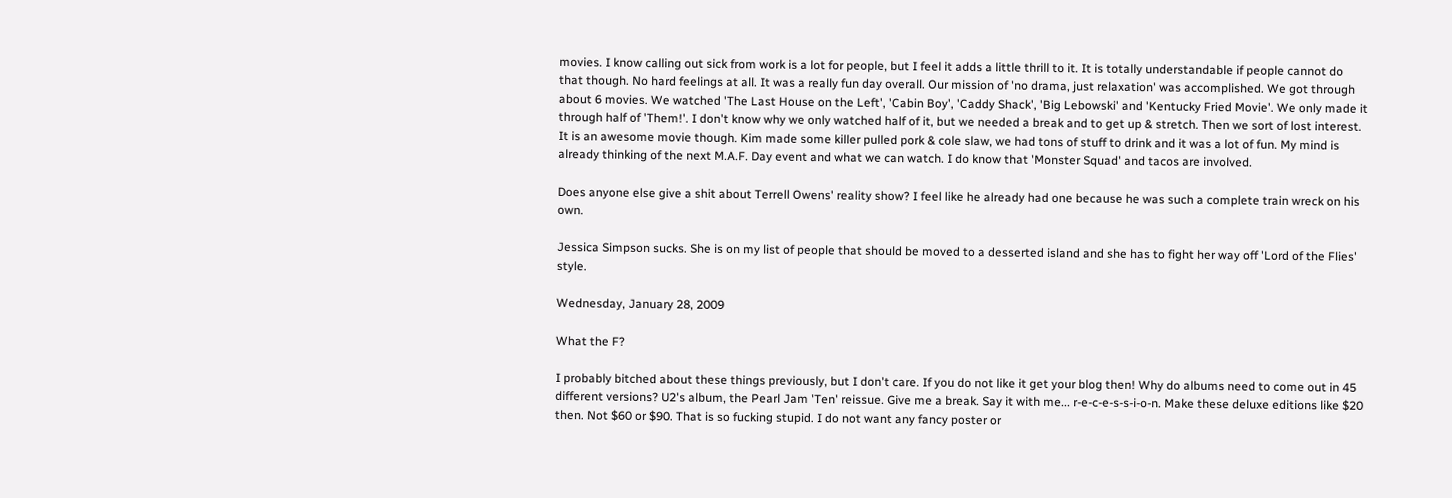movies. I know calling out sick from work is a lot for people, but I feel it adds a little thrill to it. It is totally understandable if people cannot do that though. No hard feelings at all. It was a really fun day overall. Our mission of 'no drama, just relaxation' was accomplished. We got through about 6 movies. We watched 'The Last House on the Left', 'Cabin Boy', 'Caddy Shack', 'Big Lebowski' and 'Kentucky Fried Movie'. We only made it through half of 'Them!'. I don't know why we only watched half of it, but we needed a break and to get up & stretch. Then we sort of lost interest. It is an awesome movie though. Kim made some killer pulled pork & cole slaw, we had tons of stuff to drink and it was a lot of fun. My mind is already thinking of the next M.A.F. Day event and what we can watch. I do know that 'Monster Squad' and tacos are involved.

Does anyone else give a shit about Terrell Owens' reality show? I feel like he already had one because he was such a complete train wreck on his own.

Jessica Simpson sucks. She is on my list of people that should be moved to a desserted island and she has to fight her way off 'Lord of the Flies' style.

Wednesday, January 28, 2009

What the F?

I probably bitched about these things previously, but I don't care. If you do not like it get your blog then! Why do albums need to come out in 45 different versions? U2's album, the Pearl Jam 'Ten' reissue. Give me a break. Say it with me... r-e-c-e-s-s-i-o-n. Make these deluxe editions like $20 then. Not $60 or $90. That is so fucking stupid. I do not want any fancy poster or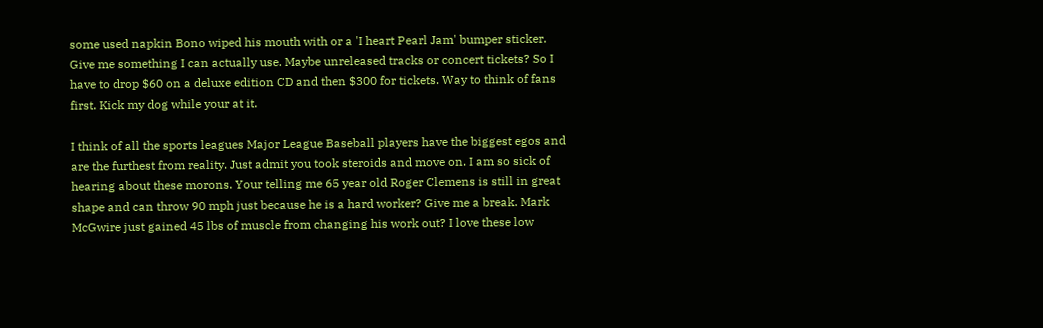some used napkin Bono wiped his mouth with or a 'I heart Pearl Jam' bumper sticker. Give me something I can actually use. Maybe unreleased tracks or concert tickets? So I have to drop $60 on a deluxe edition CD and then $300 for tickets. Way to think of fans first. Kick my dog while your at it.

I think of all the sports leagues Major League Baseball players have the biggest egos and are the furthest from reality. Just admit you took steroids and move on. I am so sick of hearing about these morons. Your telling me 65 year old Roger Clemens is still in great shape and can throw 90 mph just because he is a hard worker? Give me a break. Mark McGwire just gained 45 lbs of muscle from changing his work out? I love these low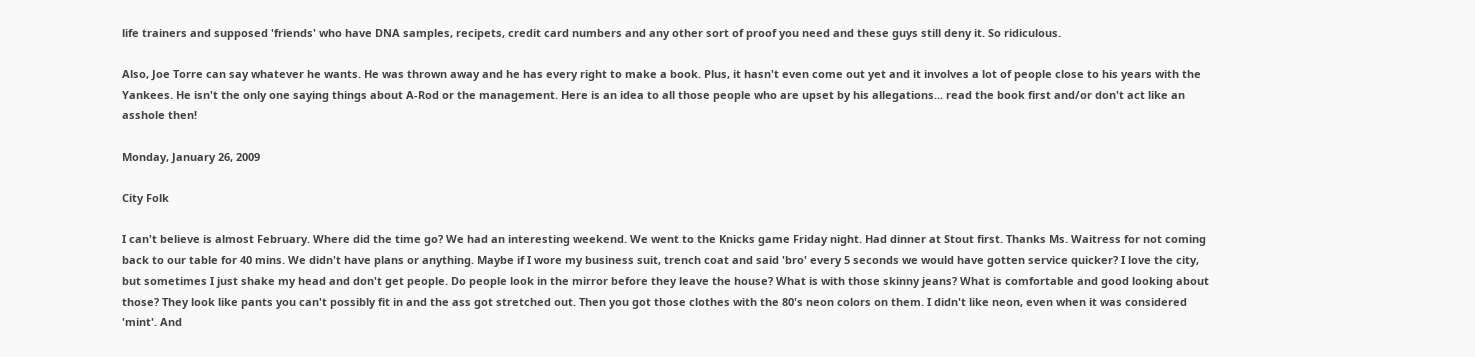life trainers and supposed 'friends' who have DNA samples, recipets, credit card numbers and any other sort of proof you need and these guys still deny it. So ridiculous.

Also, Joe Torre can say whatever he wants. He was thrown away and he has every right to make a book. Plus, it hasn't even come out yet and it involves a lot of people close to his years with the Yankees. He isn't the only one saying things about A-Rod or the management. Here is an idea to all those people who are upset by his allegations... read the book first and/or don't act like an asshole then!

Monday, January 26, 2009

City Folk

I can't believe is almost February. Where did the time go? We had an interesting weekend. We went to the Knicks game Friday night. Had dinner at Stout first. Thanks Ms. Waitress for not coming back to our table for 40 mins. We didn't have plans or anything. Maybe if I wore my business suit, trench coat and said 'bro' every 5 seconds we would have gotten service quicker? I love the city, but sometimes I just shake my head and don't get people. Do people look in the mirror before they leave the house? What is with those skinny jeans? What is comfortable and good looking about those? They look like pants you can't possibly fit in and the ass got stretched out. Then you got those clothes with the 80's neon colors on them. I didn't like neon, even when it was considered 'mint'. And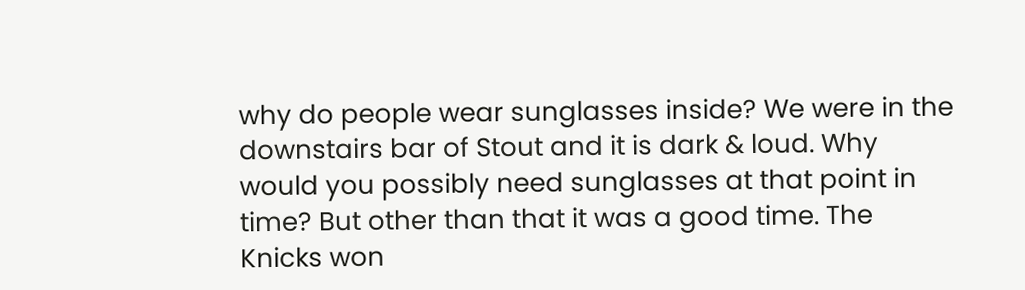why do people wear sunglasses inside? We were in the downstairs bar of Stout and it is dark & loud. Why would you possibly need sunglasses at that point in time? But other than that it was a good time. The Knicks won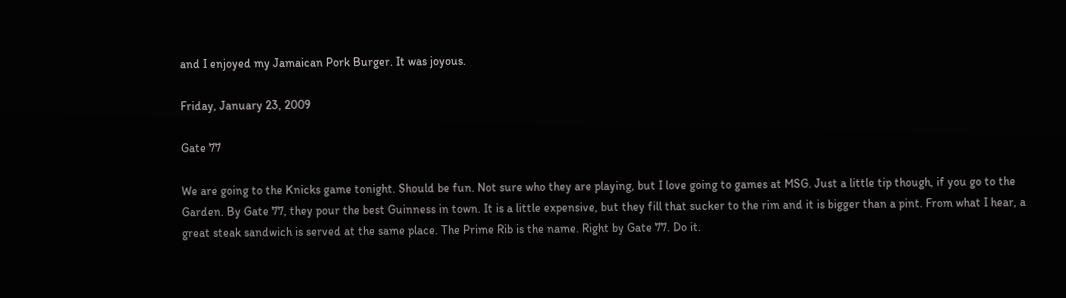and I enjoyed my Jamaican Pork Burger. It was joyous.

Friday, January 23, 2009

Gate 77

We are going to the Knicks game tonight. Should be fun. Not sure who they are playing, but I love going to games at MSG. Just a little tip though, if you go to the Garden. By Gate 77, they pour the best Guinness in town. It is a little expensive, but they fill that sucker to the rim and it is bigger than a pint. From what I hear, a great steak sandwich is served at the same place. The Prime Rib is the name. Right by Gate 77. Do it.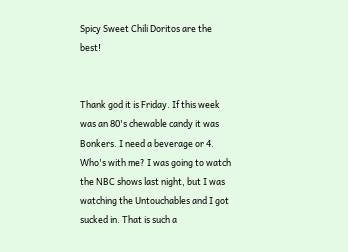Spicy Sweet Chili Doritos are the best!


Thank god it is Friday. If this week was an 80's chewable candy it was Bonkers. I need a beverage or 4. Who's with me? I was going to watch the NBC shows last night, but I was watching the Untouchables and I got sucked in. That is such a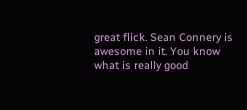great flick. Sean Connery is awesome in it. You know what is really good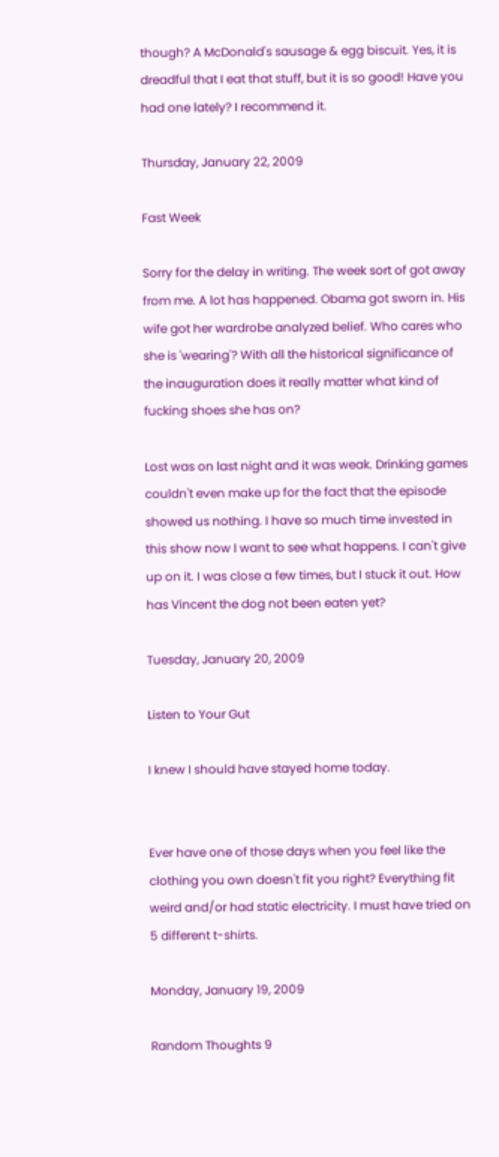though? A McDonald's sausage & egg biscuit. Yes, it is dreadful that I eat that stuff, but it is so good! Have you had one lately? I recommend it.

Thursday, January 22, 2009

Fast Week

Sorry for the delay in writing. The week sort of got away from me. A lot has happened. Obama got sworn in. His wife got her wardrobe analyzed belief. Who cares who she is 'wearing'? With all the historical significance of the inauguration does it really matter what kind of fucking shoes she has on?

Lost was on last night and it was weak. Drinking games couldn't even make up for the fact that the episode showed us nothing. I have so much time invested in this show now I want to see what happens. I can't give up on it. I was close a few times, but I stuck it out. How has Vincent the dog not been eaten yet?

Tuesday, January 20, 2009

Listen to Your Gut

I knew I should have stayed home today.


Ever have one of those days when you feel like the clothing you own doesn't fit you right? Everything fit weird and/or had static electricity. I must have tried on 5 different t-shirts.

Monday, January 19, 2009

Random Thoughts 9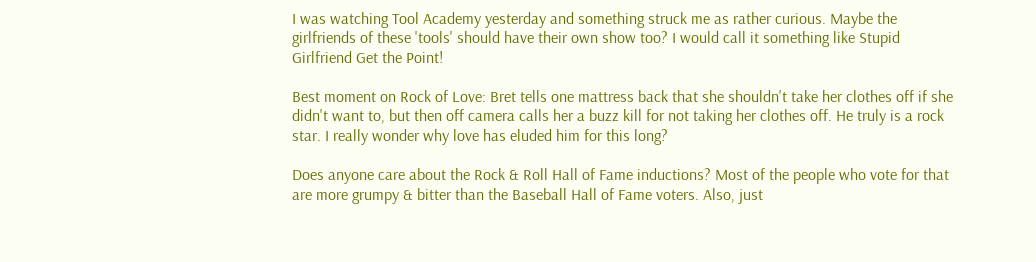I was watching Tool Academy yesterday and something struck me as rather curious. Maybe the girlfriends of these 'tools' should have their own show too? I would call it something like Stupid Girlfriend Get the Point!

Best moment on Rock of Love: Bret tells one mattress back that she shouldn't take her clothes off if she didn't want to, but then off camera calls her a buzz kill for not taking her clothes off. He truly is a rock star. I really wonder why love has eluded him for this long?

Does anyone care about the Rock & Roll Hall of Fame inductions? Most of the people who vote for that are more grumpy & bitter than the Baseball Hall of Fame voters. Also, just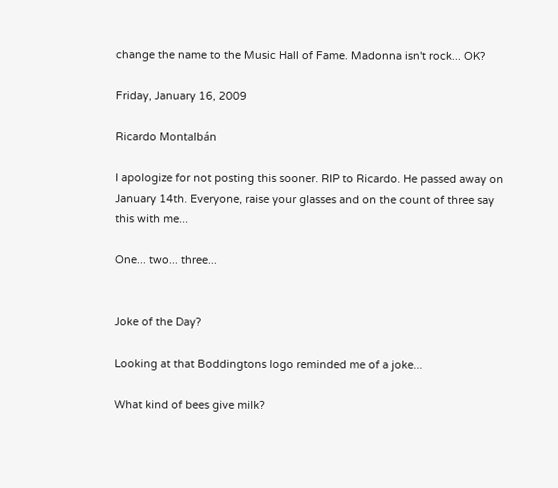change the name to the Music Hall of Fame. Madonna isn't rock... OK?

Friday, January 16, 2009

Ricardo Montalbán

I apologize for not posting this sooner. RIP to Ricardo. He passed away on January 14th. Everyone, raise your glasses and on the count of three say this with me...

One... two... three...


Joke of the Day?

Looking at that Boddingtons logo reminded me of a joke...

What kind of bees give milk?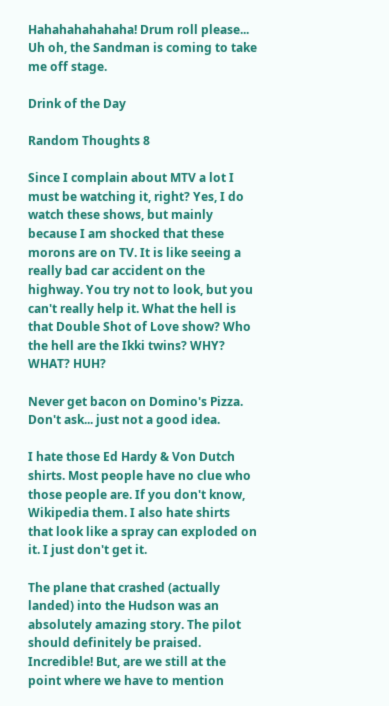Hahahahahahaha! Drum roll please... Uh oh, the Sandman is coming to take me off stage.

Drink of the Day

Random Thoughts 8

Since I complain about MTV a lot I must be watching it, right? Yes, I do watch these shows, but mainly because I am shocked that these morons are on TV. It is like seeing a really bad car accident on the highway. You try not to look, but you can't really help it. What the hell is that Double Shot of Love show? Who the hell are the Ikki twins? WHY? WHAT? HUH?

Never get bacon on Domino's Pizza. Don't ask... just not a good idea.

I hate those Ed Hardy & Von Dutch shirts. Most people have no clue who those people are. If you don't know, Wikipedia them. I also hate shirts that look like a spray can exploded on it. I just don't get it.

The plane that crashed (actually landed) into the Hudson was an absolutely amazing story. The pilot should definitely be praised. Incredible! But, are we still at the point where we have to mention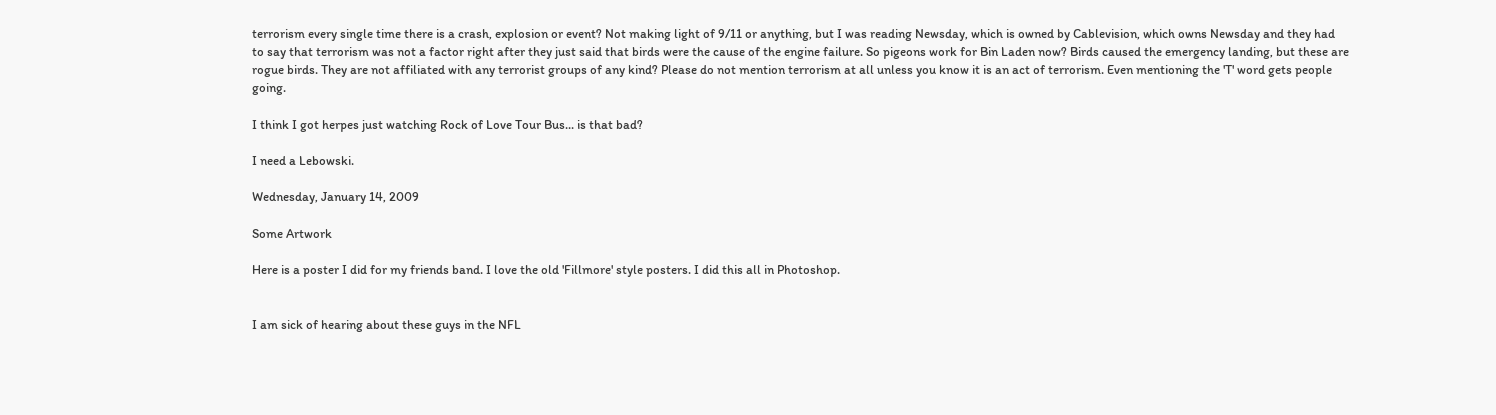terrorism every single time there is a crash, explosion or event? Not making light of 9/11 or anything, but I was reading Newsday, which is owned by Cablevision, which owns Newsday and they had to say that terrorism was not a factor right after they just said that birds were the cause of the engine failure. So pigeons work for Bin Laden now? Birds caused the emergency landing, but these are rogue birds. They are not affiliated with any terrorist groups of any kind? Please do not mention terrorism at all unless you know it is an act of terrorism. Even mentioning the 'T' word gets people going.

I think I got herpes just watching Rock of Love Tour Bus... is that bad?

I need a Lebowski.

Wednesday, January 14, 2009

Some Artwork

Here is a poster I did for my friends band. I love the old 'Fillmore' style posters. I did this all in Photoshop.


I am sick of hearing about these guys in the NFL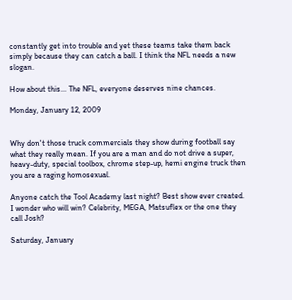constantly get into trouble and yet these teams take them back simply because they can catch a ball. I think the NFL needs a new slogan.

How about this... The NFL, everyone deserves nine chances.

Monday, January 12, 2009


Why don't those truck commercials they show during football say what they really mean. If you are a man and do not drive a super, heavy-duty, special toolbox, chrome step-up, hemi engine truck then you are a raging homosexual.

Anyone catch the Tool Academy last night? Best show ever created. I wonder who will win? Celebrity, MEGA, Matsuflex or the one they call Josh?

Saturday, January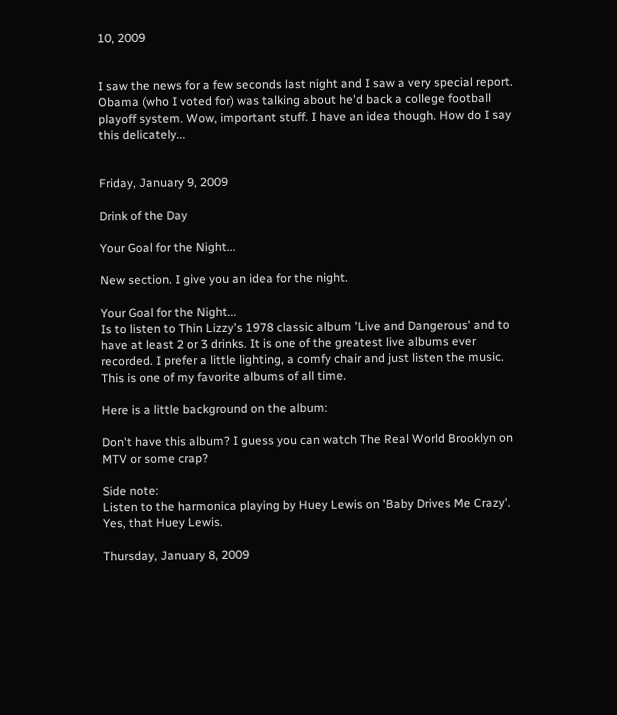10, 2009


I saw the news for a few seconds last night and I saw a very special report. Obama (who I voted for) was talking about he'd back a college football playoff system. Wow, important stuff. I have an idea though. How do I say this delicately...


Friday, January 9, 2009

Drink of the Day

Your Goal for the Night...

New section. I give you an idea for the night.

Your Goal for the Night...
Is to listen to Thin Lizzy's 1978 classic album 'Live and Dangerous' and to have at least 2 or 3 drinks. It is one of the greatest live albums ever recorded. I prefer a little lighting, a comfy chair and just listen the music. This is one of my favorite albums of all time.

Here is a little background on the album:

Don't have this album? I guess you can watch The Real World Brooklyn on MTV or some crap?

Side note:
Listen to the harmonica playing by Huey Lewis on 'Baby Drives Me Crazy'. Yes, that Huey Lewis.

Thursday, January 8, 2009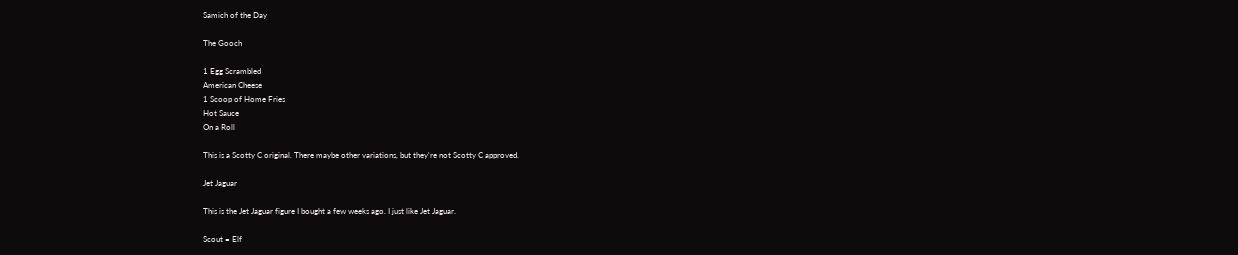Samich of the Day

The Gooch

1 Egg Scrambled
American Cheese
1 Scoop of Home Fries
Hot Sauce
On a Roll

This is a Scotty C original. There maybe other variations, but they're not Scotty C approved.

Jet Jaguar

This is the Jet Jaguar figure I bought a few weeks ago. I just like Jet Jaguar.

Scout = Elf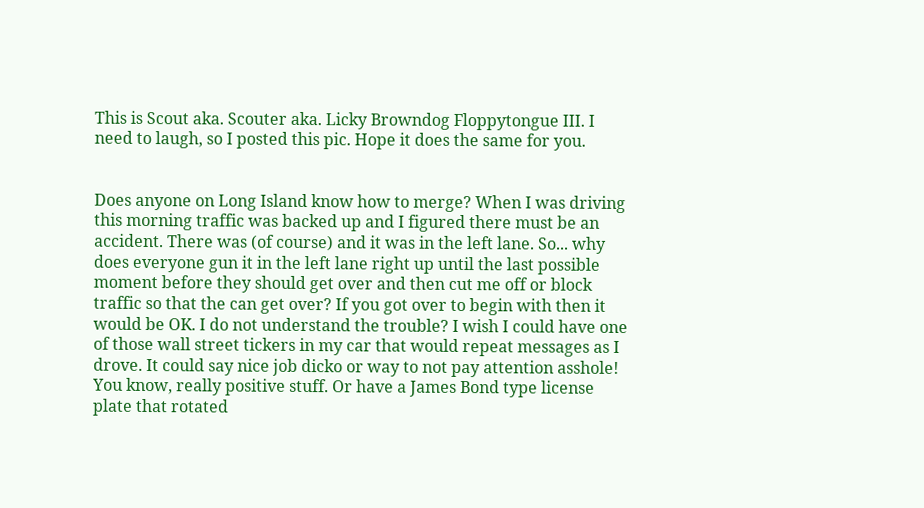This is Scout aka. Scouter aka. Licky Browndog Floppytongue III. I need to laugh, so I posted this pic. Hope it does the same for you.


Does anyone on Long Island know how to merge? When I was driving this morning traffic was backed up and I figured there must be an accident. There was (of course) and it was in the left lane. So... why does everyone gun it in the left lane right up until the last possible moment before they should get over and then cut me off or block traffic so that the can get over? If you got over to begin with then it would be OK. I do not understand the trouble? I wish I could have one of those wall street tickers in my car that would repeat messages as I drove. It could say nice job dicko or way to not pay attention asshole! You know, really positive stuff. Or have a James Bond type license plate that rotated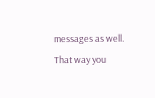messages as well. That way you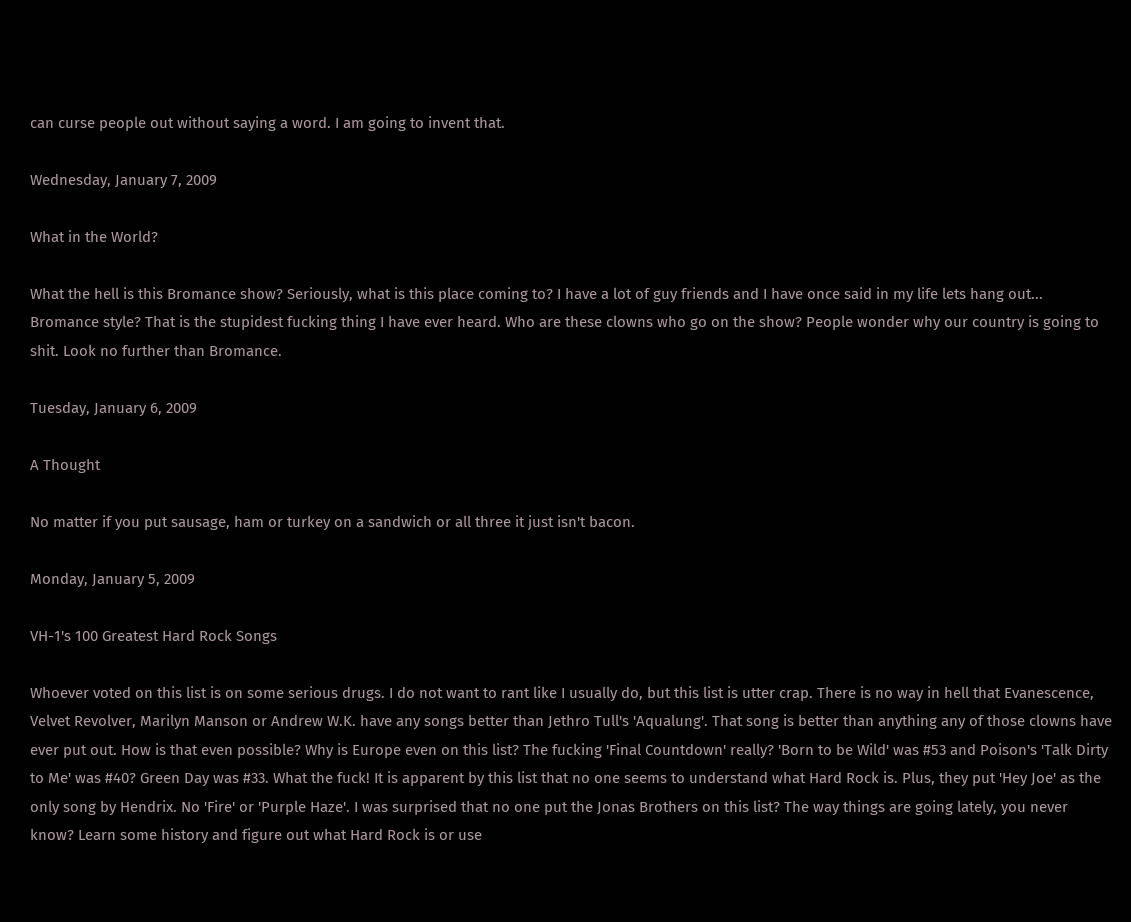can curse people out without saying a word. I am going to invent that.

Wednesday, January 7, 2009

What in the World?

What the hell is this Bromance show? Seriously, what is this place coming to? I have a lot of guy friends and I have once said in my life lets hang out... Bromance style? That is the stupidest fucking thing I have ever heard. Who are these clowns who go on the show? People wonder why our country is going to shit. Look no further than Bromance.

Tuesday, January 6, 2009

A Thought

No matter if you put sausage, ham or turkey on a sandwich or all three it just isn't bacon.

Monday, January 5, 2009

VH-1's 100 Greatest Hard Rock Songs

Whoever voted on this list is on some serious drugs. I do not want to rant like I usually do, but this list is utter crap. There is no way in hell that Evanescence, Velvet Revolver, Marilyn Manson or Andrew W.K. have any songs better than Jethro Tull's 'Aqualung'. That song is better than anything any of those clowns have ever put out. How is that even possible? Why is Europe even on this list? The fucking 'Final Countdown' really? 'Born to be Wild' was #53 and Poison's 'Talk Dirty to Me' was #40? Green Day was #33. What the fuck! It is apparent by this list that no one seems to understand what Hard Rock is. Plus, they put 'Hey Joe' as the only song by Hendrix. No 'Fire' or 'Purple Haze'. I was surprised that no one put the Jonas Brothers on this list? The way things are going lately, you never know? Learn some history and figure out what Hard Rock is or use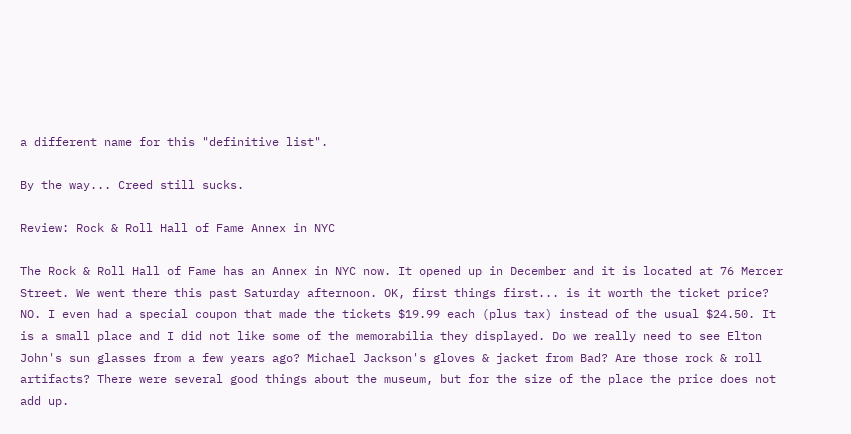a different name for this "definitive list".

By the way... Creed still sucks.

Review: Rock & Roll Hall of Fame Annex in NYC

The Rock & Roll Hall of Fame has an Annex in NYC now. It opened up in December and it is located at 76 Mercer Street. We went there this past Saturday afternoon. OK, first things first... is it worth the ticket price? NO. I even had a special coupon that made the tickets $19.99 each (plus tax) instead of the usual $24.50. It is a small place and I did not like some of the memorabilia they displayed. Do we really need to see Elton John's sun glasses from a few years ago? Michael Jackson's gloves & jacket from Bad? Are those rock & roll artifacts? There were several good things about the museum, but for the size of the place the price does not add up.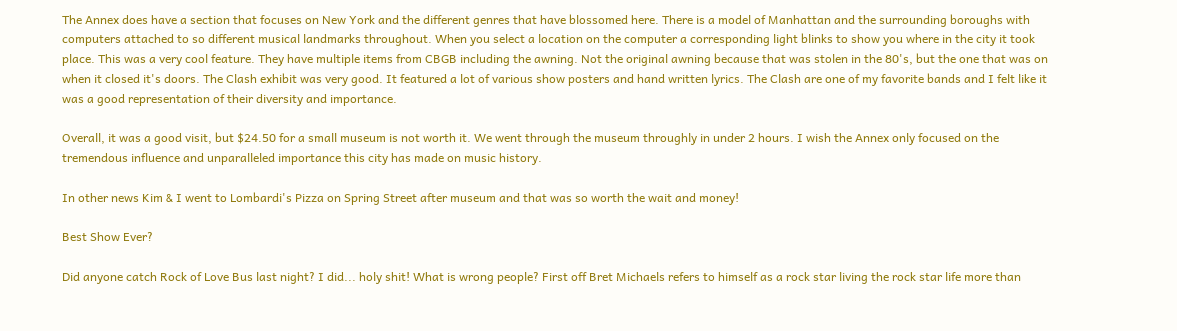The Annex does have a section that focuses on New York and the different genres that have blossomed here. There is a model of Manhattan and the surrounding boroughs with computers attached to so different musical landmarks throughout. When you select a location on the computer a corresponding light blinks to show you where in the city it took place. This was a very cool feature. They have multiple items from CBGB including the awning. Not the original awning because that was stolen in the 80's, but the one that was on when it closed it's doors. The Clash exhibit was very good. It featured a lot of various show posters and hand written lyrics. The Clash are one of my favorite bands and I felt like it was a good representation of their diversity and importance.

Overall, it was a good visit, but $24.50 for a small museum is not worth it. We went through the museum throughly in under 2 hours. I wish the Annex only focused on the tremendous influence and unparalleled importance this city has made on music history.

In other news Kim & I went to Lombardi's Pizza on Spring Street after museum and that was so worth the wait and money!

Best Show Ever?

Did anyone catch Rock of Love Bus last night? I did... holy shit! What is wrong people? First off Bret Michaels refers to himself as a rock star living the rock star life more than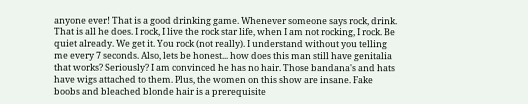anyone ever! That is a good drinking game. Whenever someone says rock, drink. That is all he does. I rock, I live the rock star life, when I am not rocking, I rock. Be quiet already. We get it. You rock (not really). I understand without you telling me every 7 seconds. Also, lets be honest... how does this man still have genitalia that works? Seriously? I am convinced he has no hair. Those bandana's and hats have wigs attached to them. Plus, the women on this show are insane. Fake boobs and bleached blonde hair is a prerequisite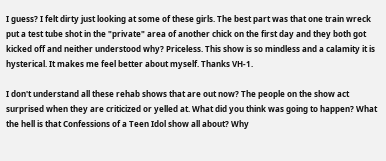I guess? I felt dirty just looking at some of these girls. The best part was that one train wreck put a test tube shot in the "private" area of another chick on the first day and they both got kicked off and neither understood why? Priceless. This show is so mindless and a calamity it is hysterical. It makes me feel better about myself. Thanks VH-1.

I don't understand all these rehab shows that are out now? The people on the show act surprised when they are criticized or yelled at. What did you think was going to happen? What the hell is that Confessions of a Teen Idol show all about? Why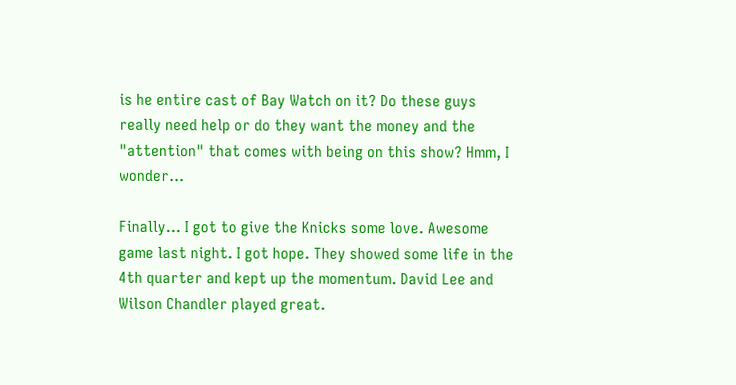is he entire cast of Bay Watch on it? Do these guys really need help or do they want the money and the "attention" that comes with being on this show? Hmm, I wonder...

Finally... I got to give the Knicks some love. Awesome game last night. I got hope. They showed some life in the 4th quarter and kept up the momentum. David Lee and Wilson Chandler played great.